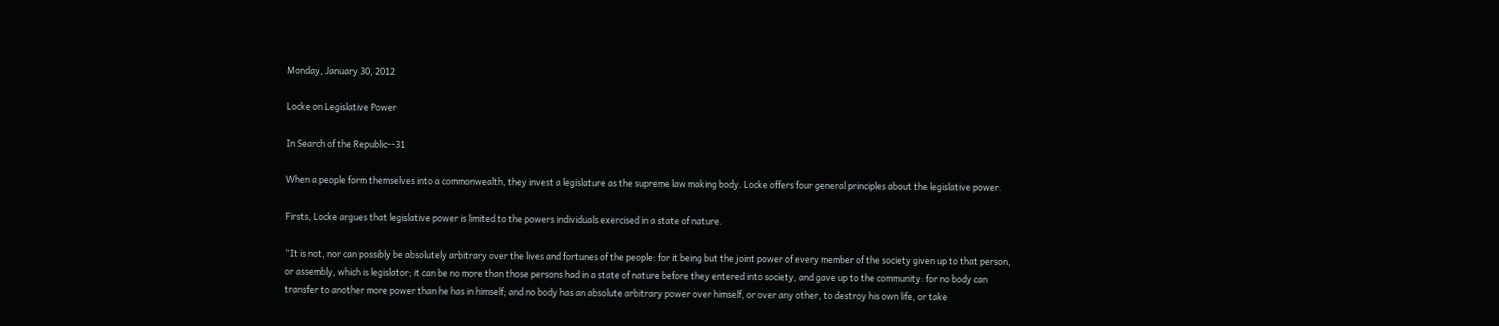Monday, January 30, 2012

Locke on Legislative Power

In Search of the Republic--31

When a people form themselves into a commonwealth, they invest a legislature as the supreme law making body. Locke offers four general principles about the legislative power.

Firsts, Locke argues that legislative power is limited to the powers individuals exercised in a state of nature.

“It is not, nor can possibly be absolutely arbitrary over the lives and fortunes of the people: for it being but the joint power of every member of the society given up to that person, or assembly, which is legislator; it can be no more than those persons had in a state of nature before they entered into society, and gave up to the community: for no body can transfer to another more power than he has in himself; and no body has an absolute arbitrary power over himself, or over any other, to destroy his own life, or take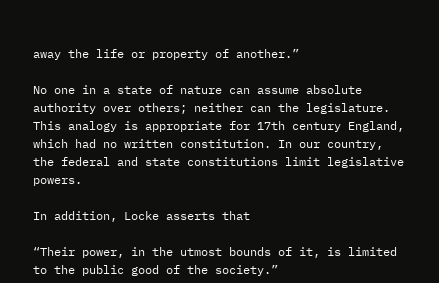away the life or property of another.”

No one in a state of nature can assume absolute authority over others; neither can the legislature. This analogy is appropriate for 17th century England, which had no written constitution. In our country, the federal and state constitutions limit legislative powers.

In addition, Locke asserts that

“Their power, in the utmost bounds of it, is limited to the public good of the society.”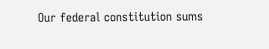Our federal constitution sums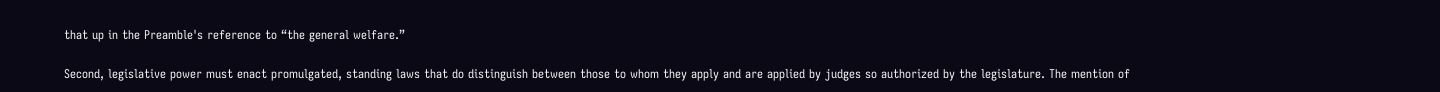that up in the Preamble's reference to “the general welfare.”

Second, legislative power must enact promulgated, standing laws that do distinguish between those to whom they apply and are applied by judges so authorized by the legislature. The mention of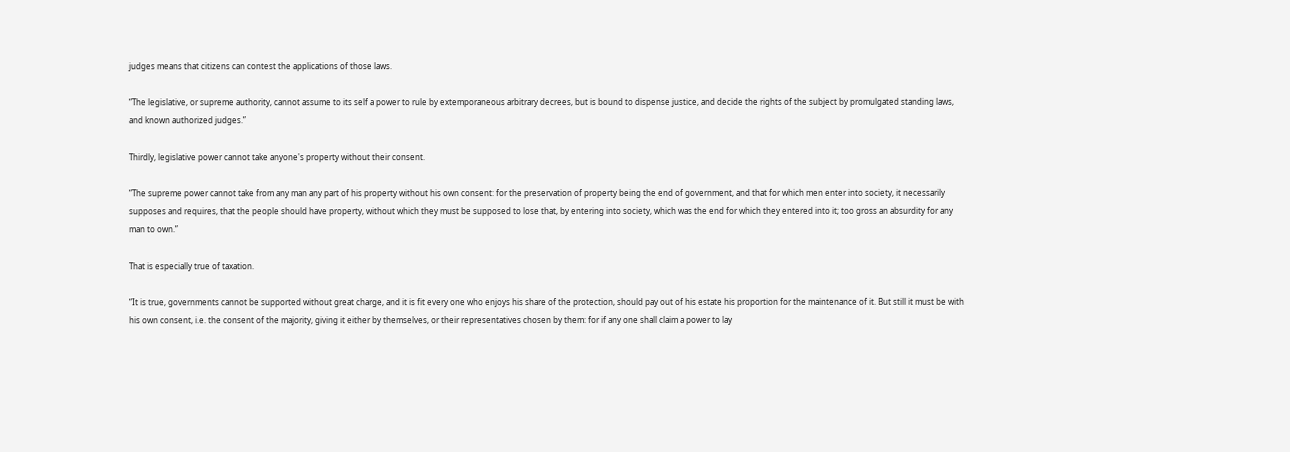judges means that citizens can contest the applications of those laws.

“The legislative, or supreme authority, cannot assume to its self a power to rule by extemporaneous arbitrary decrees, but is bound to dispense justice, and decide the rights of the subject by promulgated standing laws, and known authorized judges.”

Thirdly, legislative power cannot take anyone's property without their consent.

“The supreme power cannot take from any man any part of his property without his own consent: for the preservation of property being the end of government, and that for which men enter into society, it necessarily supposes and requires, that the people should have property, without which they must be supposed to lose that, by entering into society, which was the end for which they entered into it; too gross an absurdity for any man to own.”

That is especially true of taxation.

“It is true, governments cannot be supported without great charge, and it is fit every one who enjoys his share of the protection, should pay out of his estate his proportion for the maintenance of it. But still it must be with his own consent, i.e. the consent of the majority, giving it either by themselves, or their representatives chosen by them: for if any one shall claim a power to lay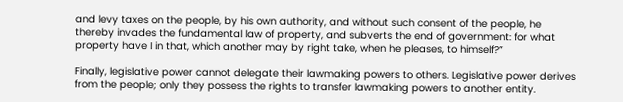and levy taxes on the people, by his own authority, and without such consent of the people, he thereby invades the fundamental law of property, and subverts the end of government: for what property have I in that, which another may by right take, when he pleases, to himself?”

Finally, legislative power cannot delegate their lawmaking powers to others. Legislative power derives from the people; only they possess the rights to transfer lawmaking powers to another entity.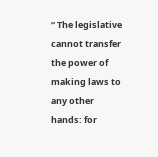“ The legislative cannot transfer the power of making laws to any other hands: for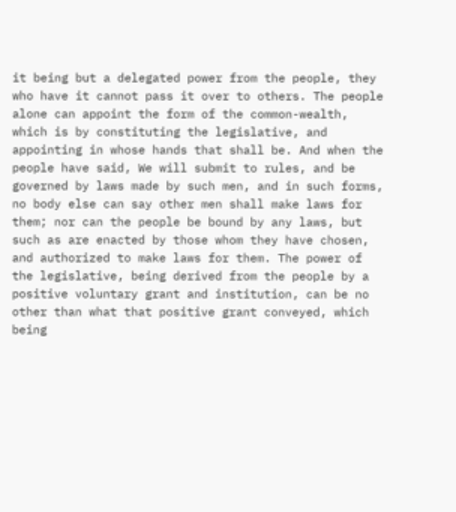it being but a delegated power from the people, they who have it cannot pass it over to others. The people alone can appoint the form of the common-wealth, which is by constituting the legislative, and appointing in whose hands that shall be. And when the people have said, We will submit to rules, and be governed by laws made by such men, and in such forms, no body else can say other men shall make laws for them; nor can the people be bound by any laws, but such as are enacted by those whom they have chosen, and authorized to make laws for them. The power of the legislative, being derived from the people by a positive voluntary grant and institution, can be no other than what that positive grant conveyed, which being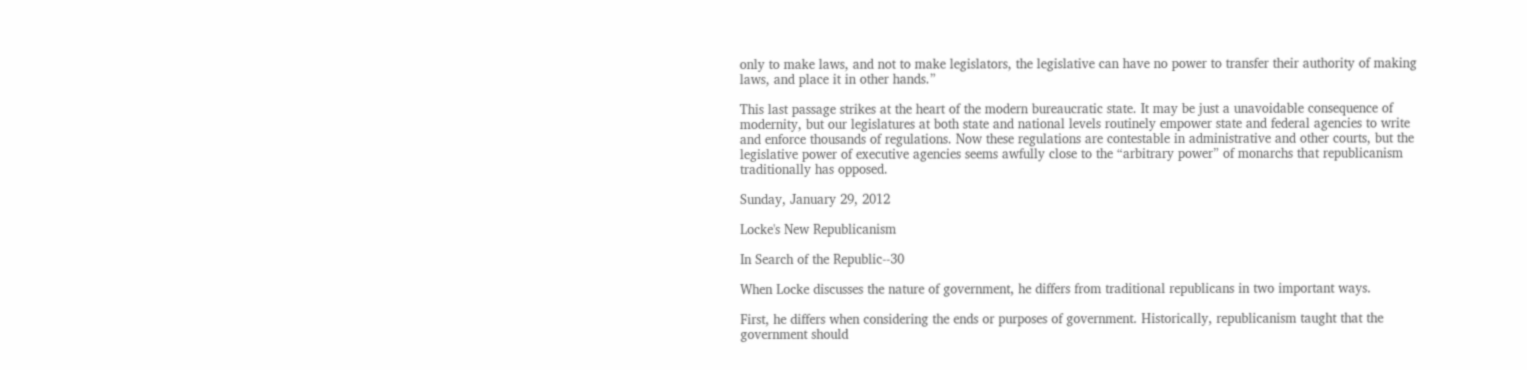only to make laws, and not to make legislators, the legislative can have no power to transfer their authority of making laws, and place it in other hands.”

This last passage strikes at the heart of the modern bureaucratic state. It may be just a unavoidable consequence of modernity, but our legislatures at both state and national levels routinely empower state and federal agencies to write and enforce thousands of regulations. Now these regulations are contestable in administrative and other courts, but the legislative power of executive agencies seems awfully close to the “arbitrary power” of monarchs that republicanism traditionally has opposed.

Sunday, January 29, 2012

Locke's New Republicanism

In Search of the Republic--30

When Locke discusses the nature of government, he differs from traditional republicans in two important ways.

First, he differs when considering the ends or purposes of government. Historically, republicanism taught that the government should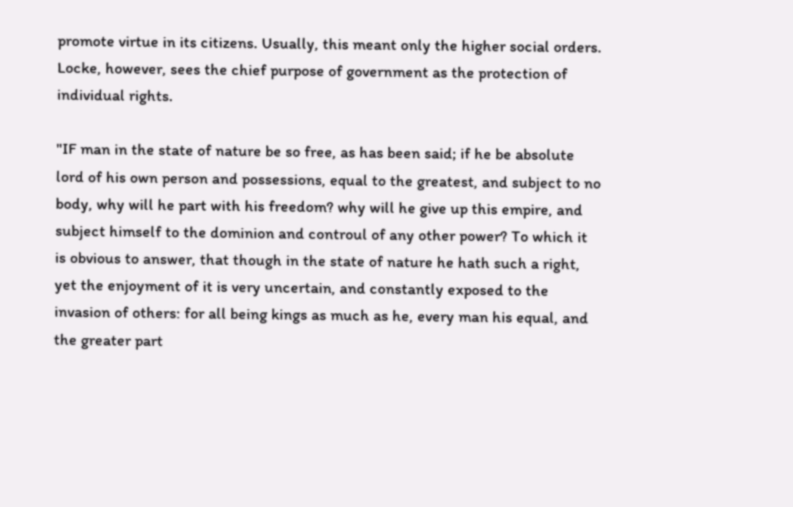promote virtue in its citizens. Usually, this meant only the higher social orders. Locke, however, sees the chief purpose of government as the protection of individual rights.

"IF man in the state of nature be so free, as has been said; if he be absolute lord of his own person and possessions, equal to the greatest, and subject to no body, why will he part with his freedom? why will he give up this empire, and subject himself to the dominion and controul of any other power? To which it is obvious to answer, that though in the state of nature he hath such a right, yet the enjoyment of it is very uncertain, and constantly exposed to the invasion of others: for all being kings as much as he, every man his equal, and the greater part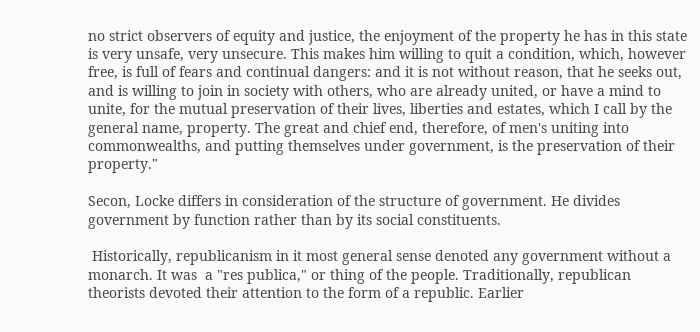no strict observers of equity and justice, the enjoyment of the property he has in this state is very unsafe, very unsecure. This makes him willing to quit a condition, which, however free, is full of fears and continual dangers: and it is not without reason, that he seeks out, and is willing to join in society with others, who are already united, or have a mind to unite, for the mutual preservation of their lives, liberties and estates, which I call by the general name, property. The great and chief end, therefore, of men's uniting into commonwealths, and putting themselves under government, is the preservation of their property."

Secon, Locke differs in consideration of the structure of government. He divides government by function rather than by its social constituents.

 Historically, republicanism in it most general sense denoted any government without a monarch. It was  a "res publica," or thing of the people. Traditionally, republican theorists devoted their attention to the form of a republic. Earlier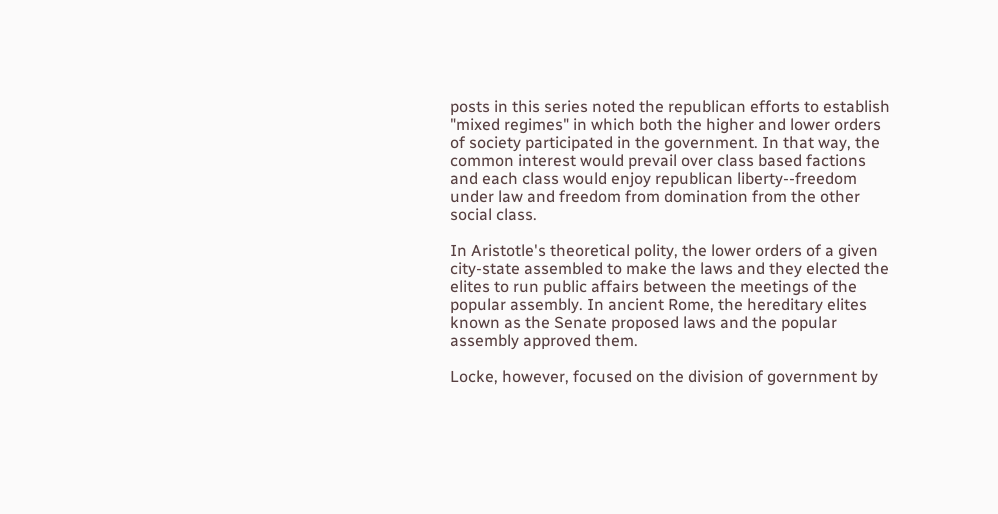posts in this series noted the republican efforts to establish "mixed regimes" in which both the higher and lower orders of society participated in the government. In that way, the common interest would prevail over class based factions and each class would enjoy republican liberty--freedom under law and freedom from domination from the other social class.

In Aristotle's theoretical polity, the lower orders of a given city-state assembled to make the laws and they elected the elites to run public affairs between the meetings of the popular assembly. In ancient Rome, the hereditary elites known as the Senate proposed laws and the popular assembly approved them.

Locke, however, focused on the division of government by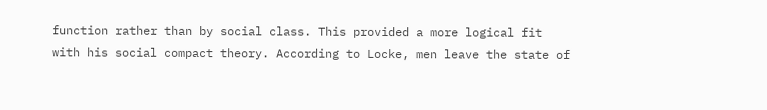function rather than by social class. This provided a more logical fit with his social compact theory. According to Locke, men leave the state of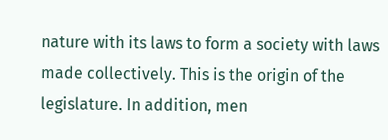nature with its laws to form a society with laws made collectively. This is the origin of the legislature. In addition, men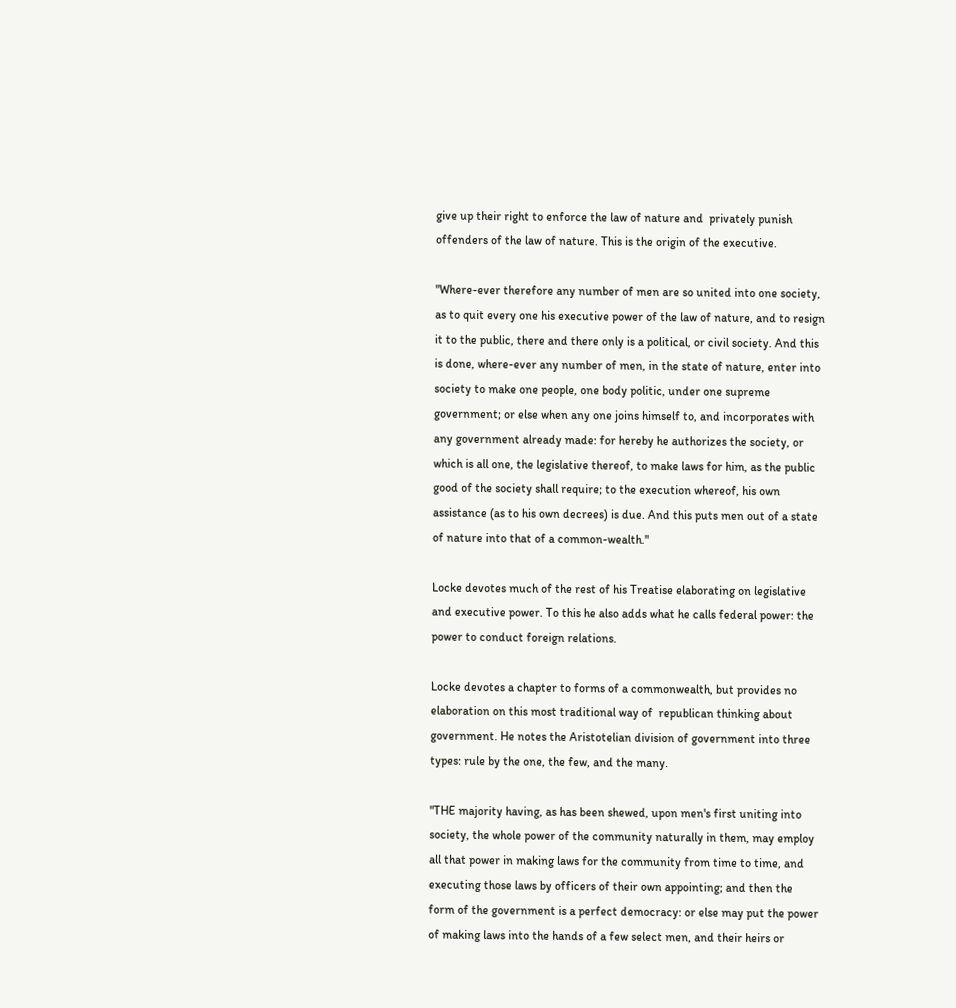give up their right to enforce the law of nature and  privately punish offenders of the law of nature. This is the origin of the executive.

"Where-ever therefore any number of men are so united into one society, as to quit every one his executive power of the law of nature, and to resign it to the public, there and there only is a political, or civil society. And this is done, where-ever any number of men, in the state of nature, enter into society to make one people, one body politic, under one supreme government; or else when any one joins himself to, and incorporates with any government already made: for hereby he authorizes the society, or which is all one, the legislative thereof, to make laws for him, as the public good of the society shall require; to the execution whereof, his own assistance (as to his own decrees) is due. And this puts men out of a state of nature into that of a common-wealth."

Locke devotes much of the rest of his Treatise elaborating on legislative and executive power. To this he also adds what he calls federal power: the power to conduct foreign relations.

Locke devotes a chapter to forms of a commonwealth, but provides no elaboration on this most traditional way of  republican thinking about government. He notes the Aristotelian division of government into three types: rule by the one, the few, and the many.

"THE majority having, as has been shewed, upon men's first uniting into society, the whole power of the community naturally in them, may employ all that power in making laws for the community from time to time, and executing those laws by officers of their own appointing; and then the form of the government is a perfect democracy: or else may put the power of making laws into the hands of a few select men, and their heirs or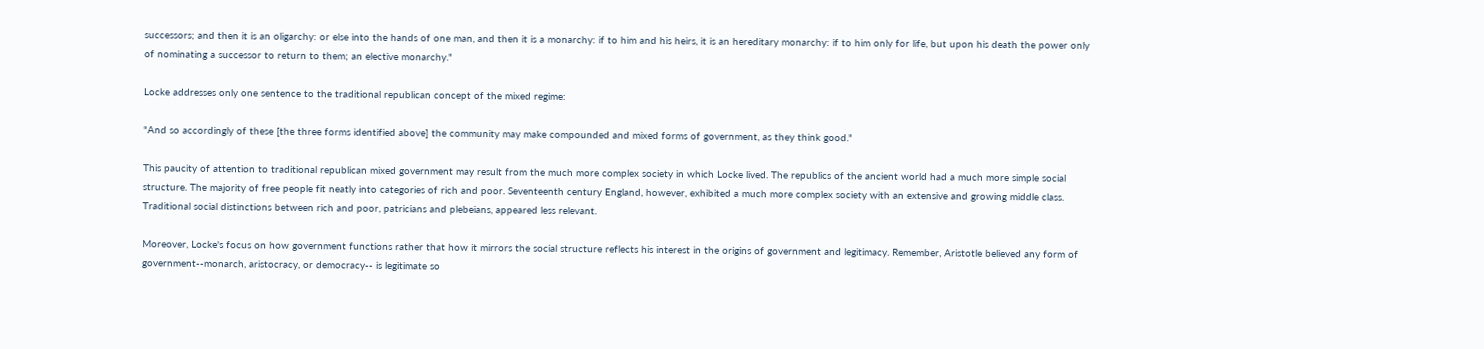successors; and then it is an oligarchy: or else into the hands of one man, and then it is a monarchy: if to him and his heirs, it is an hereditary monarchy: if to him only for life, but upon his death the power only of nominating a successor to return to them; an elective monarchy."

Locke addresses only one sentence to the traditional republican concept of the mixed regime:

"And so accordingly of these [the three forms identified above] the community may make compounded and mixed forms of government, as they think good."

This paucity of attention to traditional republican mixed government may result from the much more complex society in which Locke lived. The republics of the ancient world had a much more simple social structure. The majority of free people fit neatly into categories of rich and poor. Seventeenth century England, however, exhibited a much more complex society with an extensive and growing middle class. Traditional social distinctions between rich and poor, patricians and plebeians, appeared less relevant.

Moreover, Locke's focus on how government functions rather that how it mirrors the social structure reflects his interest in the origins of government and legitimacy. Remember, Aristotle believed any form of government--monarch, aristocracy, or democracy-- is legitimate so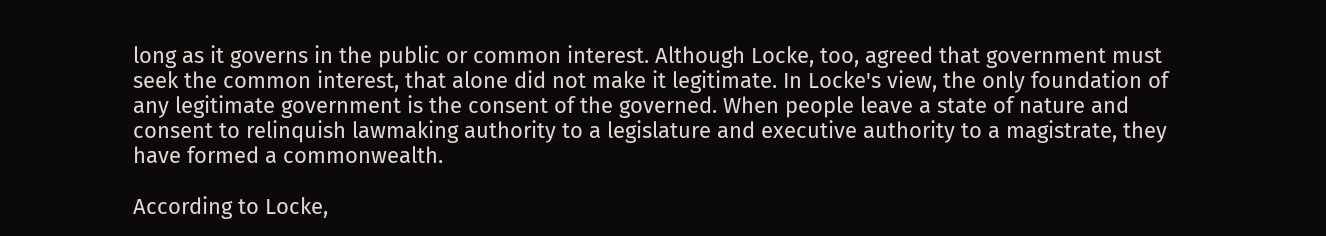long as it governs in the public or common interest. Although Locke, too, agreed that government must seek the common interest, that alone did not make it legitimate. In Locke's view, the only foundation of any legitimate government is the consent of the governed. When people leave a state of nature and consent to relinquish lawmaking authority to a legislature and executive authority to a magistrate, they have formed a commonwealth.

According to Locke,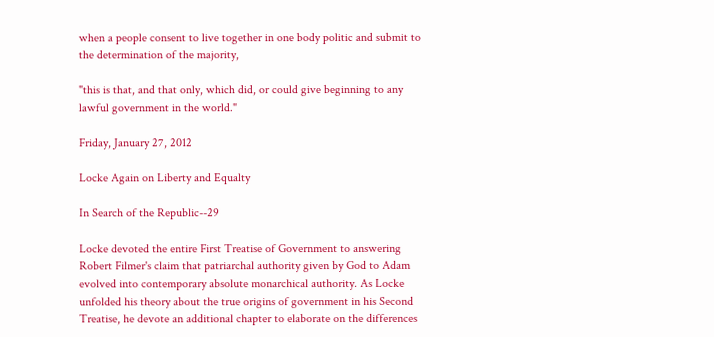when a people consent to live together in one body politic and submit to the determination of the majority,

"this is that, and that only, which did, or could give beginning to any lawful government in the world."

Friday, January 27, 2012

Locke Again on Liberty and Equalty

In Search of the Republic--29

Locke devoted the entire First Treatise of Government to answering Robert Filmer's claim that patriarchal authority given by God to Adam evolved into contemporary absolute monarchical authority. As Locke unfolded his theory about the true origins of government in his Second Treatise, he devote an additional chapter to elaborate on the differences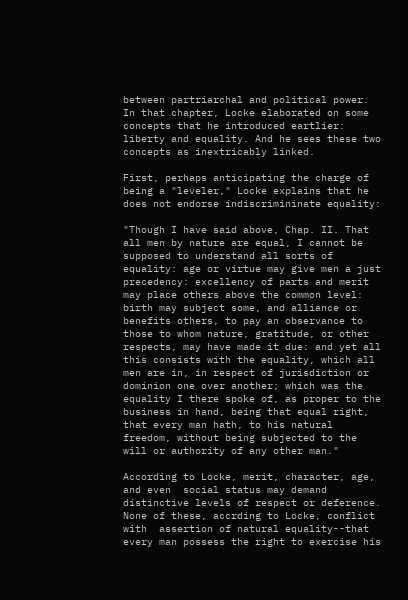between partriarchal and political power. In that chapter, Locke elaborated on some concepts that he introduced eartlier: liberty and equality. And he sees these two concepts as inextricably linked.

First, perhaps anticipating the charge of being a "leveler," Locke explains that he does not endorse indiscrimininate equality:

"Though I have said above, Chap. II. That all men by nature are equal, I cannot be supposed to understand all sorts of equality: age or virtue may give men a just precedency: excellency of parts and merit may place others above the common level: birth may subject some, and alliance or benefits others, to pay an observance to those to whom nature, gratitude, or other respects, may have made it due: and yet all this consists with the equality, which all men are in, in respect of jurisdiction or dominion one over another; which was the equality I there spoke of, as proper to the business in hand, being that equal right, that every man hath, to his natural freedom, without being subjected to the will or authority of any other man."

According to Locke, merit, character, age, and even  social status may demand distinctive levels of respect or deference. None of these, accrding to Locke, conflict with  assertion of natural equality--that every man possess the right to exercise his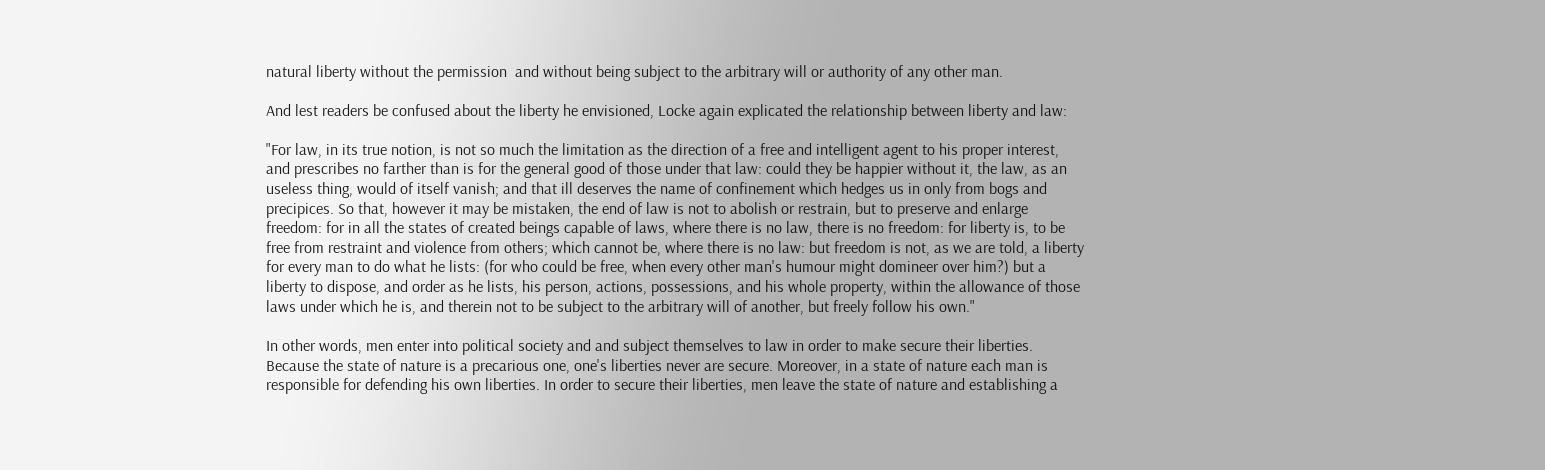natural liberty without the permission  and without being subject to the arbitrary will or authority of any other man.

And lest readers be confused about the liberty he envisioned, Locke again explicated the relationship between liberty and law:

"For law, in its true notion, is not so much the limitation as the direction of a free and intelligent agent to his proper interest, and prescribes no farther than is for the general good of those under that law: could they be happier without it, the law, as an useless thing, would of itself vanish; and that ill deserves the name of confinement which hedges us in only from bogs and precipices. So that, however it may be mistaken, the end of law is not to abolish or restrain, but to preserve and enlarge freedom: for in all the states of created beings capable of laws, where there is no law, there is no freedom: for liberty is, to be free from restraint and violence from others; which cannot be, where there is no law: but freedom is not, as we are told, a liberty for every man to do what he lists: (for who could be free, when every other man's humour might domineer over him?) but a liberty to dispose, and order as he lists, his person, actions, possessions, and his whole property, within the allowance of those laws under which he is, and therein not to be subject to the arbitrary will of another, but freely follow his own."

In other words, men enter into political society and and subject themselves to law in order to make secure their liberties. Because the state of nature is a precarious one, one's liberties never are secure. Moreover, in a state of nature each man is responsible for defending his own liberties. In order to secure their liberties, men leave the state of nature and establishing a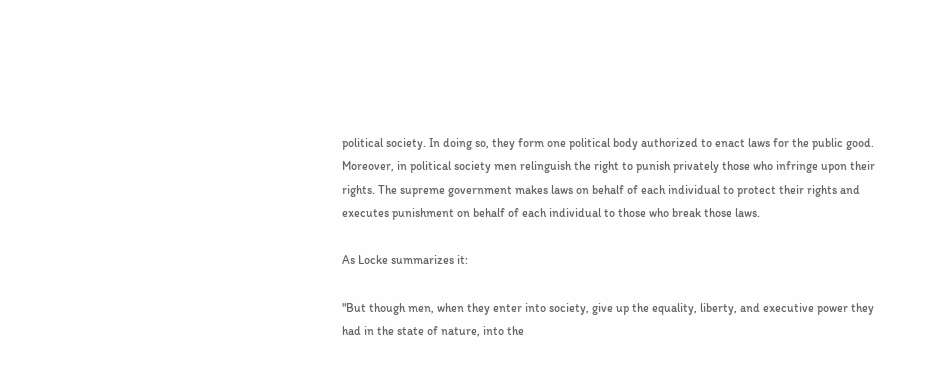political society. In doing so, they form one political body authorized to enact laws for the public good. Moreover, in political society men relinguish the right to punish privately those who infringe upon their rights. The supreme government makes laws on behalf of each individual to protect their rights and executes punishment on behalf of each individual to those who break those laws.

As Locke summarizes it:

"But though men, when they enter into society, give up the equality, liberty, and executive power they had in the state of nature, into the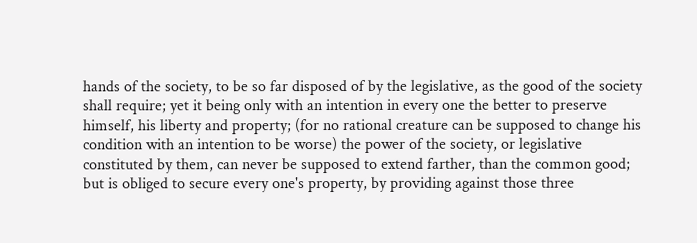hands of the society, to be so far disposed of by the legislative, as the good of the society shall require; yet it being only with an intention in every one the better to preserve himself, his liberty and property; (for no rational creature can be supposed to change his condition with an intention to be worse) the power of the society, or legislative constituted by them, can never be supposed to extend farther, than the common good; but is obliged to secure every one's property, by providing against those three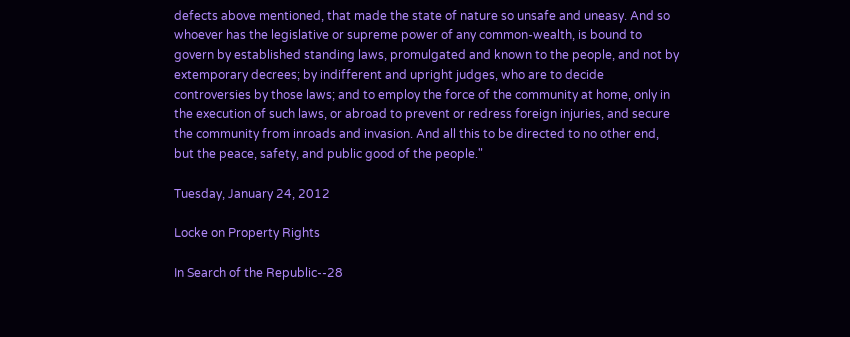defects above mentioned, that made the state of nature so unsafe and uneasy. And so whoever has the legislative or supreme power of any common-wealth, is bound to govern by established standing laws, promulgated and known to the people, and not by extemporary decrees; by indifferent and upright judges, who are to decide controversies by those laws; and to employ the force of the community at home, only in the execution of such laws, or abroad to prevent or redress foreign injuries, and secure the community from inroads and invasion. And all this to be directed to no other end, but the peace, safety, and public good of the people."

Tuesday, January 24, 2012

Locke on Property Rights

In Search of the Republic--28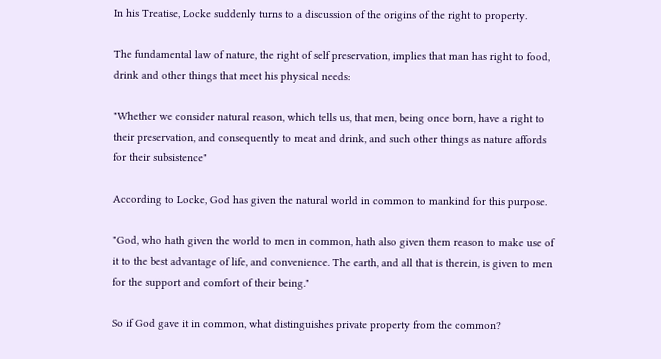In his Treatise, Locke suddenly turns to a discussion of the origins of the right to property.

The fundamental law of nature, the right of self preservation, implies that man has right to food, drink and other things that meet his physical needs:

"Whether we consider natural reason, which tells us, that men, being once born, have a right to their preservation, and consequently to meat and drink, and such other things as nature affords for their subsistence"

According to Locke, God has given the natural world in common to mankind for this purpose.

"God, who hath given the world to men in common, hath also given them reason to make use of it to the best advantage of life, and convenience. The earth, and all that is therein, is given to men for the support and comfort of their being."

So if God gave it in common, what distinguishes private property from the common?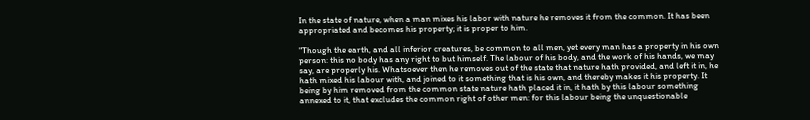In the state of nature, when a man mixes his labor with nature he removes it from the common. It has been appropriated and becomes his property; it is proper to him.

"Though the earth, and all inferior creatures, be common to all men, yet every man has a property in his own person: this no body has any right to but himself. The labour of his body, and the work of his hands, we may say, are properly his. Whatsoever then he removes out of the state that nature hath provided, and left it in, he hath mixed his labour with, and joined to it something that is his own, and thereby makes it his property. It being by him removed from the common state nature hath placed it in, it hath by this labour something annexed to it, that excludes the common right of other men: for this labour being the unquestionable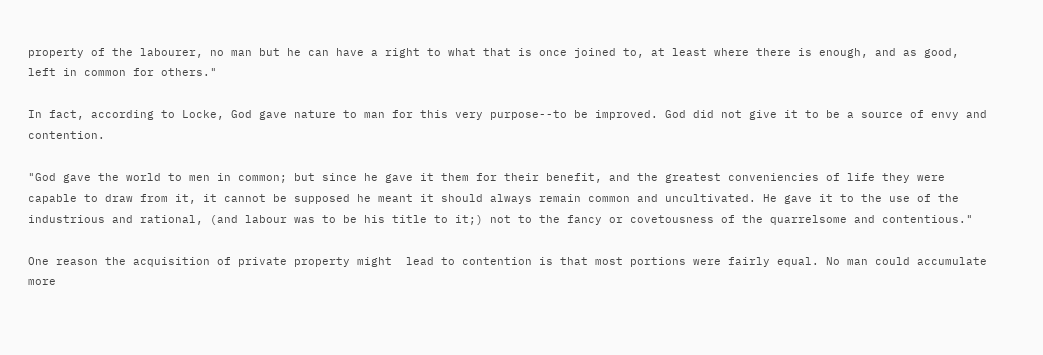property of the labourer, no man but he can have a right to what that is once joined to, at least where there is enough, and as good, left in common for others."

In fact, according to Locke, God gave nature to man for this very purpose--to be improved. God did not give it to be a source of envy and contention.

"God gave the world to men in common; but since he gave it them for their benefit, and the greatest conveniencies of life they were capable to draw from it, it cannot be supposed he meant it should always remain common and uncultivated. He gave it to the use of the industrious and rational, (and labour was to be his title to it;) not to the fancy or covetousness of the quarrelsome and contentious."

One reason the acquisition of private property might  lead to contention is that most portions were fairly equal. No man could accumulate more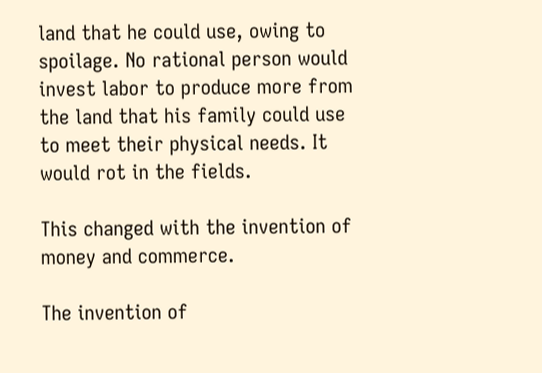land that he could use, owing to spoilage. No rational person would invest labor to produce more from the land that his family could use to meet their physical needs. It would rot in the fields.

This changed with the invention of money and commerce.

The invention of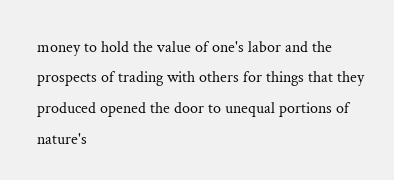money to hold the value of one's labor and the prospects of trading with others for things that they produced opened the door to unequal portions of nature's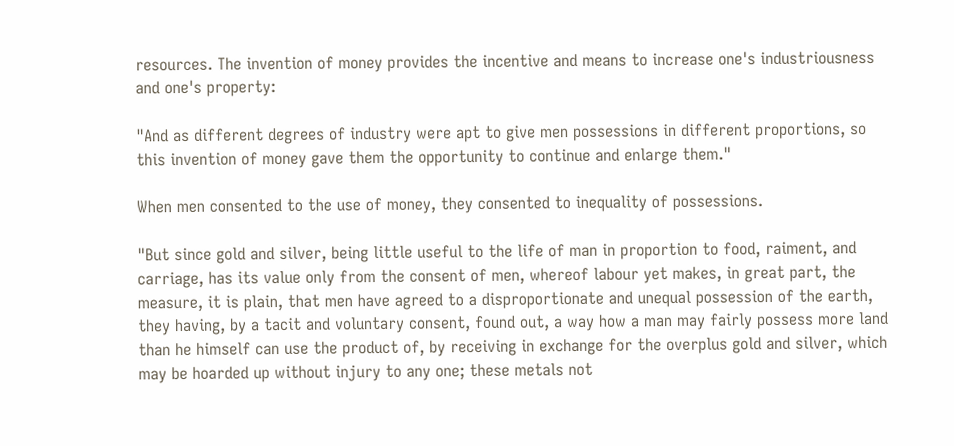resources. The invention of money provides the incentive and means to increase one's industriousness and one's property:

"And as different degrees of industry were apt to give men possessions in different proportions, so this invention of money gave them the opportunity to continue and enlarge them."

When men consented to the use of money, they consented to inequality of possessions.

"But since gold and silver, being little useful to the life of man in proportion to food, raiment, and carriage, has its value only from the consent of men, whereof labour yet makes, in great part, the measure, it is plain, that men have agreed to a disproportionate and unequal possession of the earth, they having, by a tacit and voluntary consent, found out, a way how a man may fairly possess more land than he himself can use the product of, by receiving in exchange for the overplus gold and silver, which may be hoarded up without injury to any one; these metals not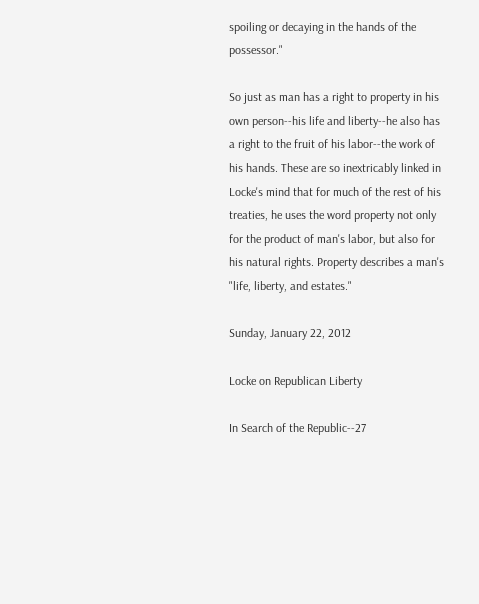spoiling or decaying in the hands of the possessor."

So just as man has a right to property in his own person--his life and liberty--he also has a right to the fruit of his labor--the work of his hands. These are so inextricably linked in Locke's mind that for much of the rest of his treaties, he uses the word property not only for the product of man's labor, but also for his natural rights. Property describes a man's "life, liberty, and estates."

Sunday, January 22, 2012

Locke on Republican Liberty

In Search of the Republic--27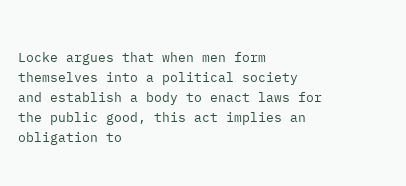Locke argues that when men form themselves into a political society and establish a body to enact laws for the public good, this act implies an obligation to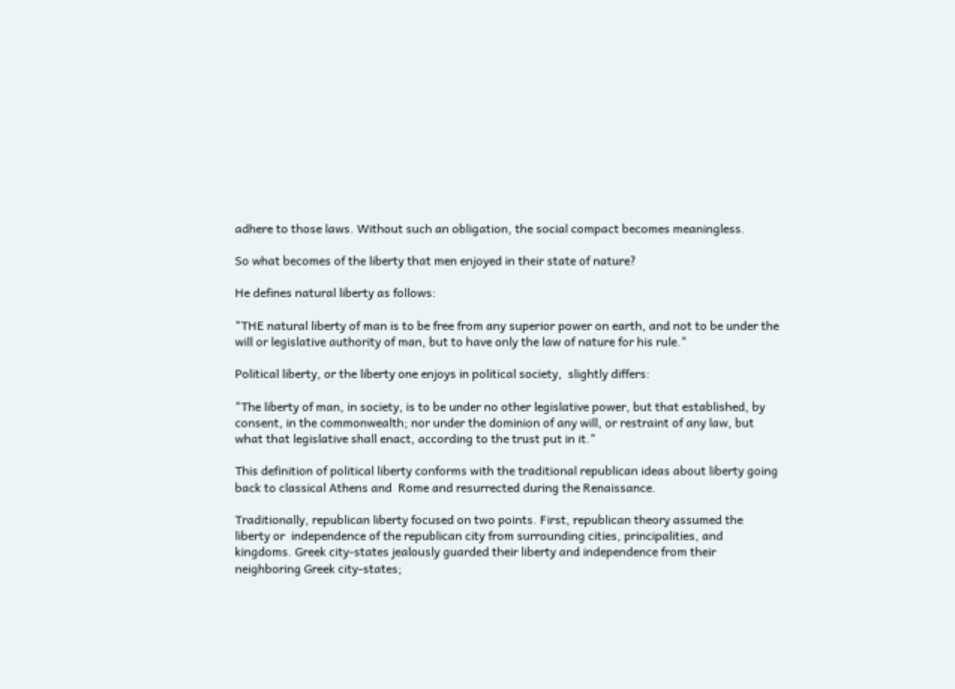adhere to those laws. Without such an obligation, the social compact becomes meaningless.

So what becomes of the liberty that men enjoyed in their state of nature?

He defines natural liberty as follows:

"THE natural liberty of man is to be free from any superior power on earth, and not to be under the will or legislative authority of man, but to have only the law of nature for his rule."

Political liberty, or the liberty one enjoys in political society,  slightly differs:

"The liberty of man, in society, is to be under no other legislative power, but that established, by consent, in the commonwealth; nor under the dominion of any will, or restraint of any law, but what that legislative shall enact, according to the trust put in it."

This definition of political liberty conforms with the traditional republican ideas about liberty going back to classical Athens and  Rome and resurrected during the Renaissance.

Traditionally, republican liberty focused on two points. First, republican theory assumed the liberty or  independence of the republican city from surrounding cities, principalities, and kingdoms. Greek city-states jealously guarded their liberty and independence from their neighboring Greek city-states;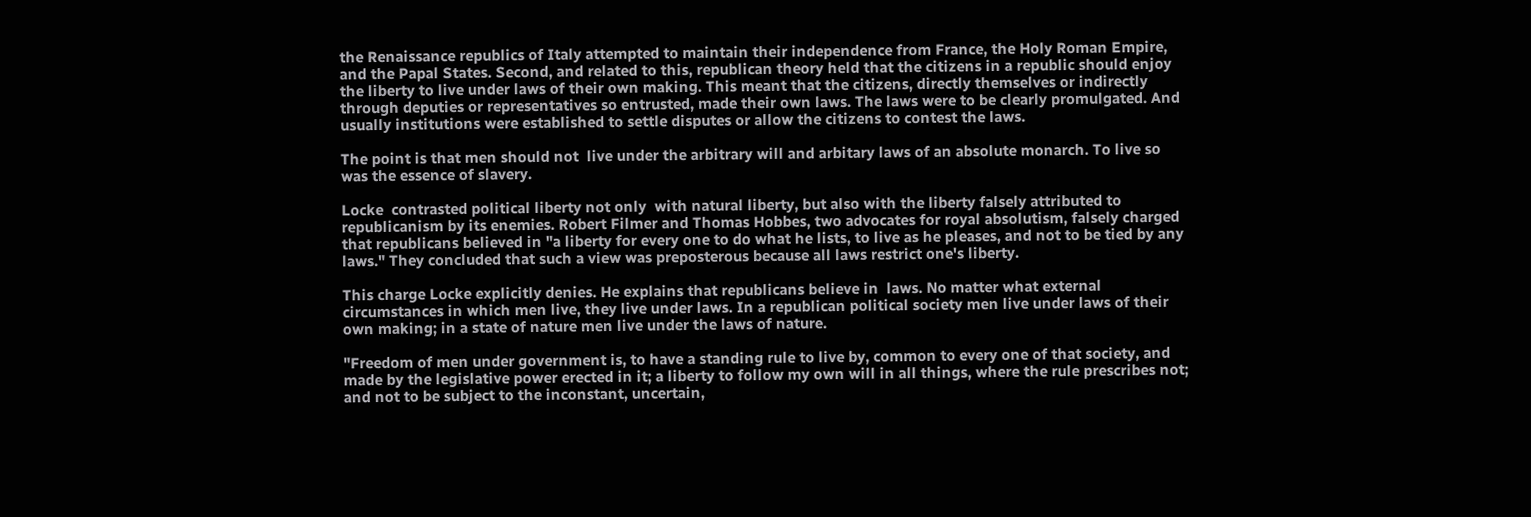the Renaissance republics of Italy attempted to maintain their independence from France, the Holy Roman Empire, and the Papal States. Second, and related to this, republican theory held that the citizens in a republic should enjoy the liberty to live under laws of their own making. This meant that the citizens, directly themselves or indirectly through deputies or representatives so entrusted, made their own laws. The laws were to be clearly promulgated. And usually institutions were established to settle disputes or allow the citizens to contest the laws.

The point is that men should not  live under the arbitrary will and arbitary laws of an absolute monarch. To live so was the essence of slavery.

Locke  contrasted political liberty not only  with natural liberty, but also with the liberty falsely attributed to republicanism by its enemies. Robert Filmer and Thomas Hobbes, two advocates for royal absolutism, falsely charged that republicans believed in "a liberty for every one to do what he lists, to live as he pleases, and not to be tied by any laws." They concluded that such a view was preposterous because all laws restrict one's liberty.

This charge Locke explicitly denies. He explains that republicans believe in  laws. No matter what external circumstances in which men live, they live under laws. In a republican political society men live under laws of their own making; in a state of nature men live under the laws of nature.

"Freedom of men under government is, to have a standing rule to live by, common to every one of that society, and made by the legislative power erected in it; a liberty to follow my own will in all things, where the rule prescribes not; and not to be subject to the inconstant, uncertain,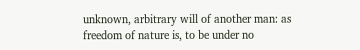unknown, arbitrary will of another man: as freedom of nature is, to be under no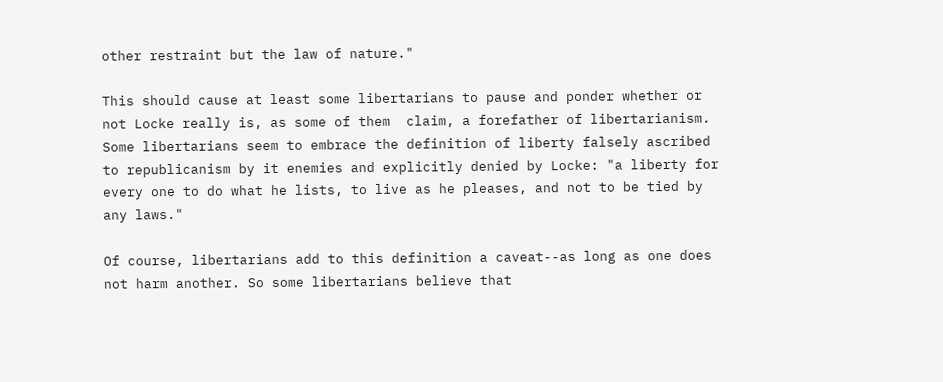other restraint but the law of nature."

This should cause at least some libertarians to pause and ponder whether or not Locke really is, as some of them  claim, a forefather of libertarianism. Some libertarians seem to embrace the definition of liberty falsely ascribed to republicanism by it enemies and explicitly denied by Locke: "a liberty for every one to do what he lists, to live as he pleases, and not to be tied by any laws."

Of course, libertarians add to this definition a caveat--as long as one does not harm another. So some libertarians believe that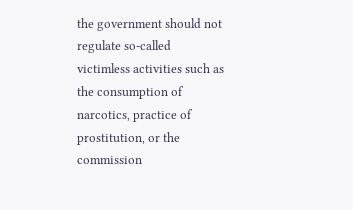the government should not regulate so-called victimless activities such as the consumption of narcotics, practice of prostitution, or the commission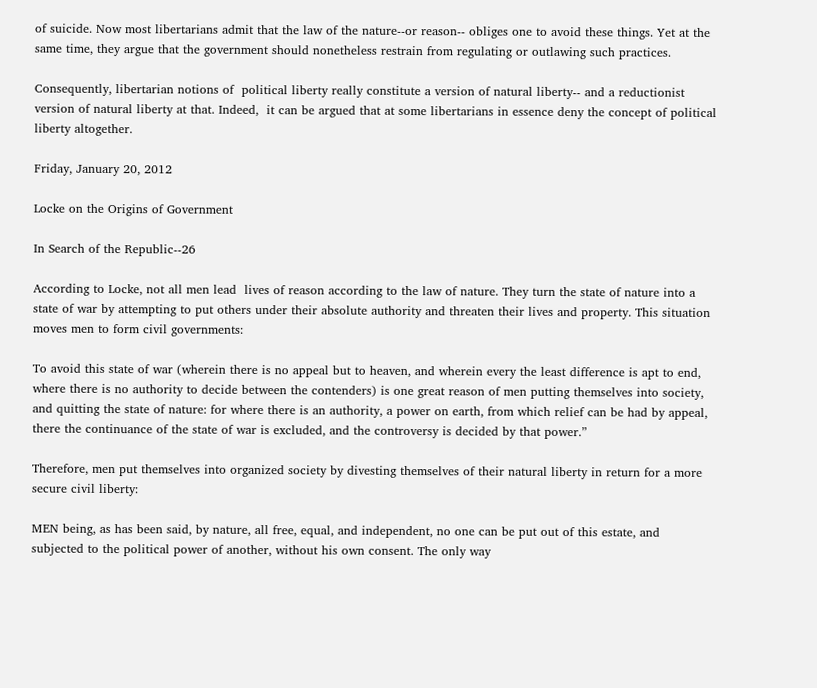of suicide. Now most libertarians admit that the law of the nature--or reason-- obliges one to avoid these things. Yet at the same time, they argue that the government should nonetheless restrain from regulating or outlawing such practices.

Consequently, libertarian notions of  political liberty really constitute a version of natural liberty-- and a reductionist version of natural liberty at that. Indeed,  it can be argued that at some libertarians in essence deny the concept of political liberty altogether.

Friday, January 20, 2012

Locke on the Origins of Government

In Search of the Republic--26

According to Locke, not all men lead  lives of reason according to the law of nature. They turn the state of nature into a state of war by attempting to put others under their absolute authority and threaten their lives and property. This situation moves men to form civil governments:

To avoid this state of war (wherein there is no appeal but to heaven, and wherein every the least difference is apt to end, where there is no authority to decide between the contenders) is one great reason of men putting themselves into society, and quitting the state of nature: for where there is an authority, a power on earth, from which relief can be had by appeal, there the continuance of the state of war is excluded, and the controversy is decided by that power.”

Therefore, men put themselves into organized society by divesting themselves of their natural liberty in return for a more secure civil liberty:

MEN being, as has been said, by nature, all free, equal, and independent, no one can be put out of this estate, and subjected to the political power of another, without his own consent. The only way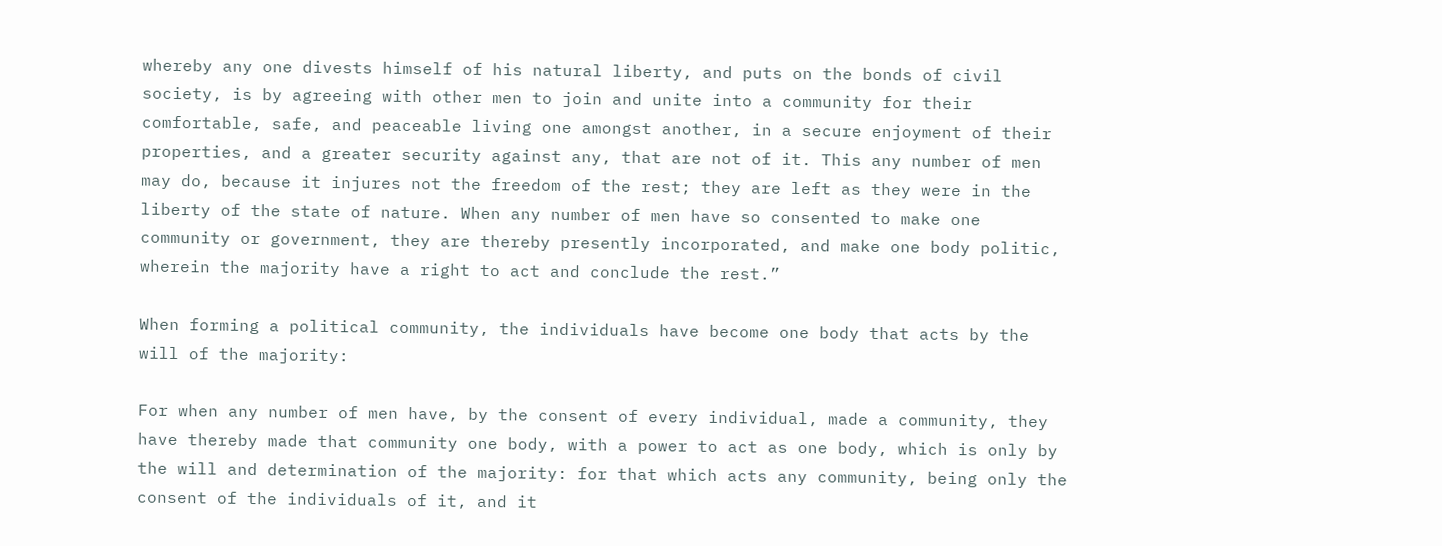whereby any one divests himself of his natural liberty, and puts on the bonds of civil society, is by agreeing with other men to join and unite into a community for their comfortable, safe, and peaceable living one amongst another, in a secure enjoyment of their properties, and a greater security against any, that are not of it. This any number of men may do, because it injures not the freedom of the rest; they are left as they were in the liberty of the state of nature. When any number of men have so consented to make one community or government, they are thereby presently incorporated, and make one body politic, wherein the majority have a right to act and conclude the rest.”

When forming a political community, the individuals have become one body that acts by the will of the majority:

For when any number of men have, by the consent of every individual, made a community, they have thereby made that community one body, with a power to act as one body, which is only by the will and determination of the majority: for that which acts any community, being only the consent of the individuals of it, and it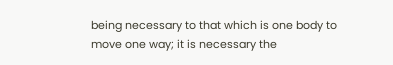being necessary to that which is one body to move one way; it is necessary the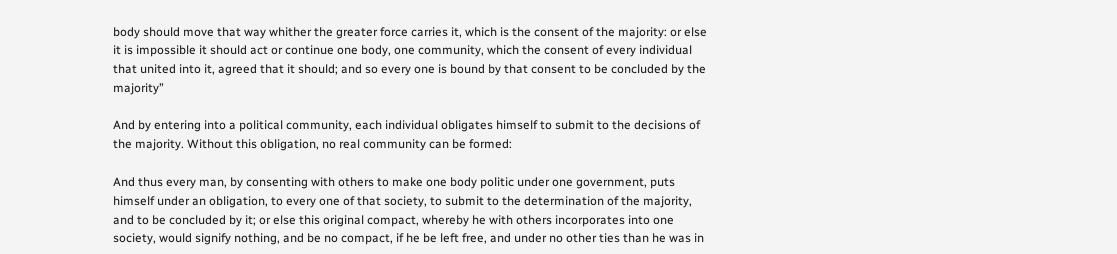body should move that way whither the greater force carries it, which is the consent of the majority: or else it is impossible it should act or continue one body, one community, which the consent of every individual that united into it, agreed that it should; and so every one is bound by that consent to be concluded by the majority”

And by entering into a political community, each individual obligates himself to submit to the decisions of the majority. Without this obligation, no real community can be formed:

And thus every man, by consenting with others to make one body politic under one government, puts himself under an obligation, to every one of that society, to submit to the determination of the majority, and to be concluded by it; or else this original compact, whereby he with others incorporates into one society, would signify nothing, and be no compact, if he be left free, and under no other ties than he was in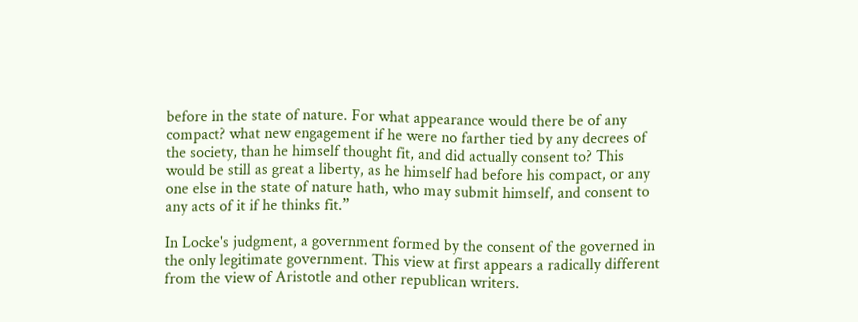before in the state of nature. For what appearance would there be of any compact? what new engagement if he were no farther tied by any decrees of the society, than he himself thought fit, and did actually consent to? This would be still as great a liberty, as he himself had before his compact, or any one else in the state of nature hath, who may submit himself, and consent to any acts of it if he thinks fit.”

In Locke's judgment, a government formed by the consent of the governed in the only legitimate government. This view at first appears a radically different from the view of Aristotle and other republican writers.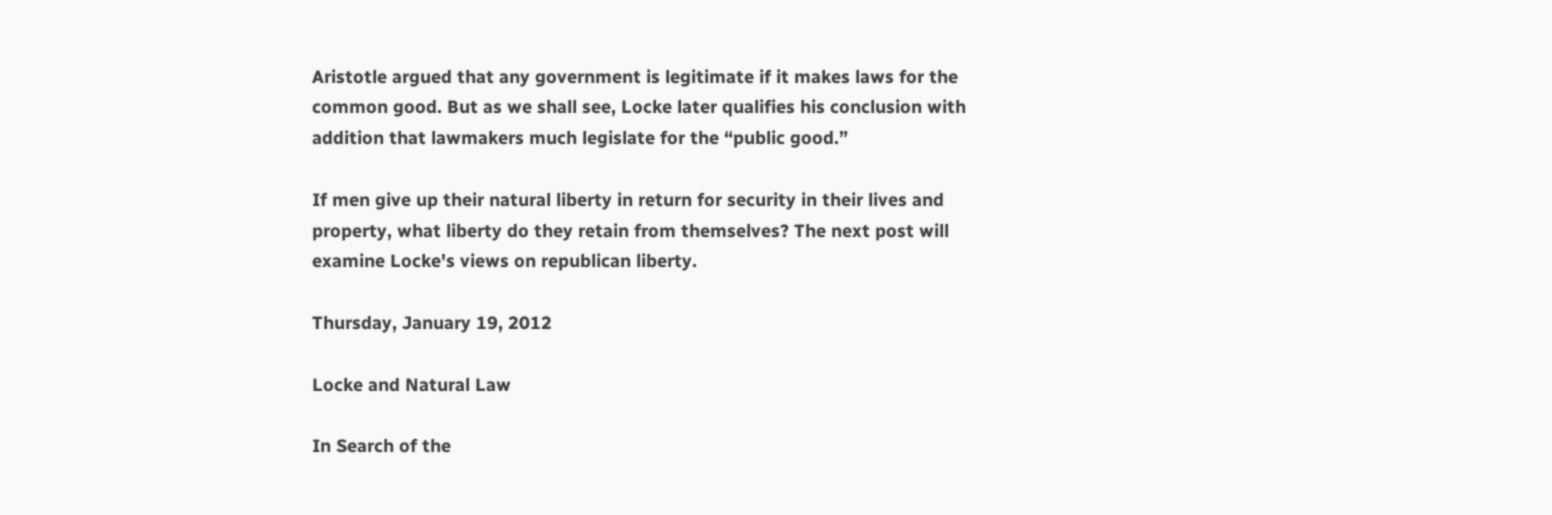Aristotle argued that any government is legitimate if it makes laws for the common good. But as we shall see, Locke later qualifies his conclusion with addition that lawmakers much legislate for the “public good.”

If men give up their natural liberty in return for security in their lives and property, what liberty do they retain from themselves? The next post will examine Locke's views on republican liberty.

Thursday, January 19, 2012

Locke and Natural Law

In Search of the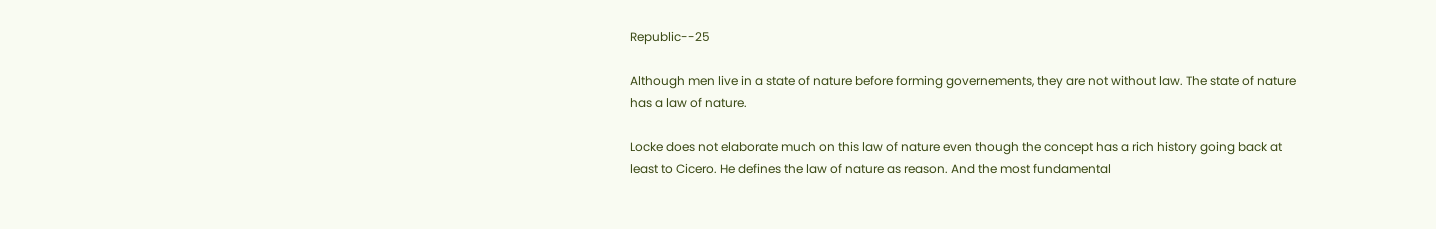Republic--25

Although men live in a state of nature before forming governements, they are not without law. The state of nature has a law of nature.

Locke does not elaborate much on this law of nature even though the concept has a rich history going back at least to Cicero. He defines the law of nature as reason. And the most fundamental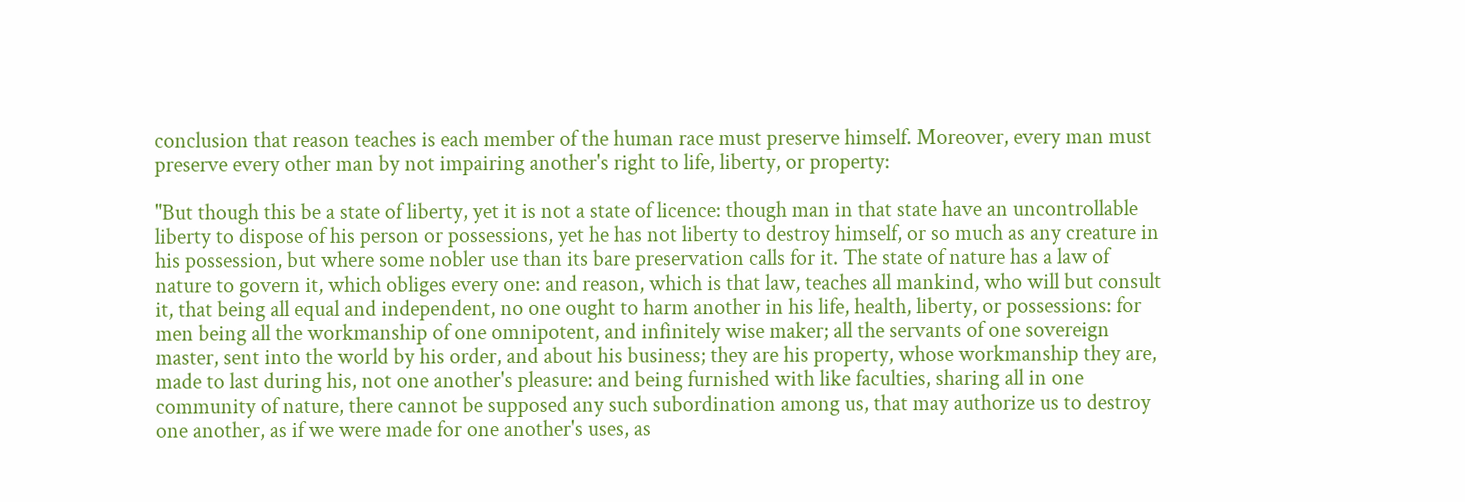conclusion that reason teaches is each member of the human race must preserve himself. Moreover, every man must preserve every other man by not impairing another's right to life, liberty, or property:

"But though this be a state of liberty, yet it is not a state of licence: though man in that state have an uncontrollable liberty to dispose of his person or possessions, yet he has not liberty to destroy himself, or so much as any creature in his possession, but where some nobler use than its bare preservation calls for it. The state of nature has a law of nature to govern it, which obliges every one: and reason, which is that law, teaches all mankind, who will but consult it, that being all equal and independent, no one ought to harm another in his life, health, liberty, or possessions: for men being all the workmanship of one omnipotent, and infinitely wise maker; all the servants of one sovereign master, sent into the world by his order, and about his business; they are his property, whose workmanship they are, made to last during his, not one another's pleasure: and being furnished with like faculties, sharing all in one community of nature, there cannot be supposed any such subordination among us, that may authorize us to destroy one another, as if we were made for one another's uses, as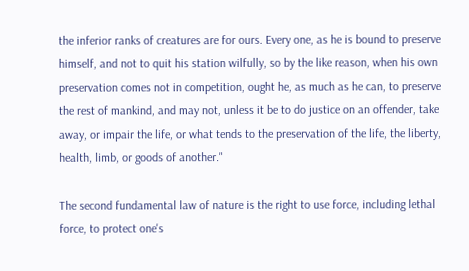the inferior ranks of creatures are for ours. Every one, as he is bound to preserve himself, and not to quit his station wilfully, so by the like reason, when his own preservation comes not in competition, ought he, as much as he can, to preserve the rest of mankind, and may not, unless it be to do justice on an offender, take away, or impair the life, or what tends to the preservation of the life, the liberty, health, limb, or goods of another."

The second fundamental law of nature is the right to use force, including lethal force, to protect one's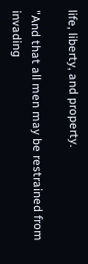life, liberty, and property.

"And that all men may be restrained from invading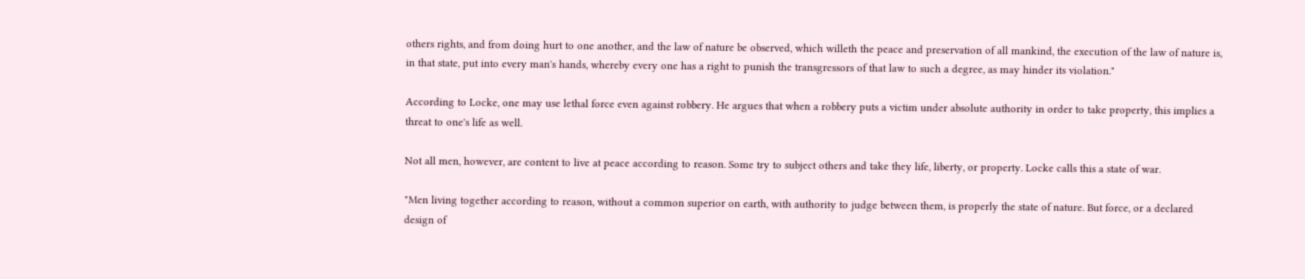others rights, and from doing hurt to one another, and the law of nature be observed, which willeth the peace and preservation of all mankind, the execution of the law of nature is, in that state, put into every man's hands, whereby every one has a right to punish the transgressors of that law to such a degree, as may hinder its violation."

According to Locke, one may use lethal force even against robbery. He argues that when a robbery puts a victim under absolute authority in order to take property, this implies a threat to one's life as well.

Not all men, however, are content to live at peace according to reason. Some try to subject others and take they life, liberty, or property. Locke calls this a state of war.

"Men living together according to reason, without a common superior on earth, with authority to judge between them, is properly the state of nature. But force, or a declared design of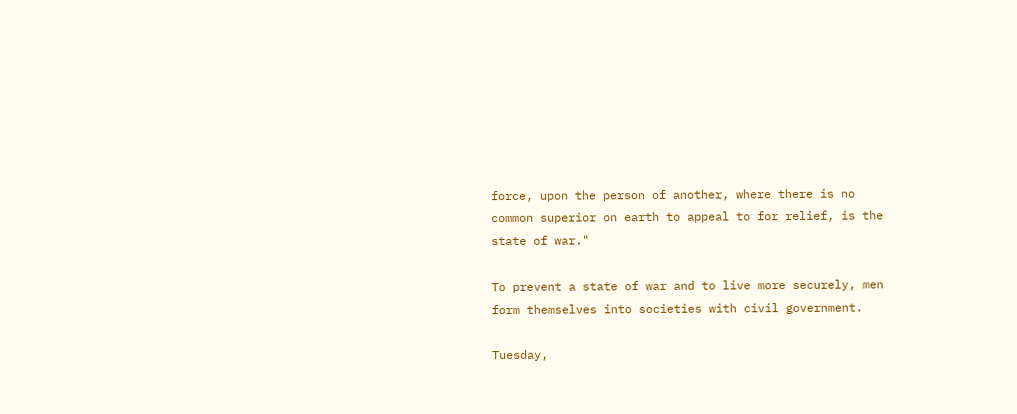force, upon the person of another, where there is no common superior on earth to appeal to for relief, is the state of war."

To prevent a state of war and to live more securely, men form themselves into societies with civil government.

Tuesday,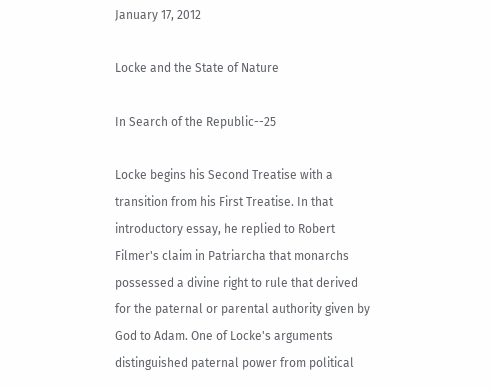January 17, 2012

Locke and the State of Nature

In Search of the Republic--25

Locke begins his Second Treatise with a transition from his First Treatise. In that introductory essay, he replied to Robert Filmer's claim in Patriarcha that monarchs possessed a divine right to rule that derived for the paternal or parental authority given by God to Adam. One of Locke's arguments distinguished paternal power from political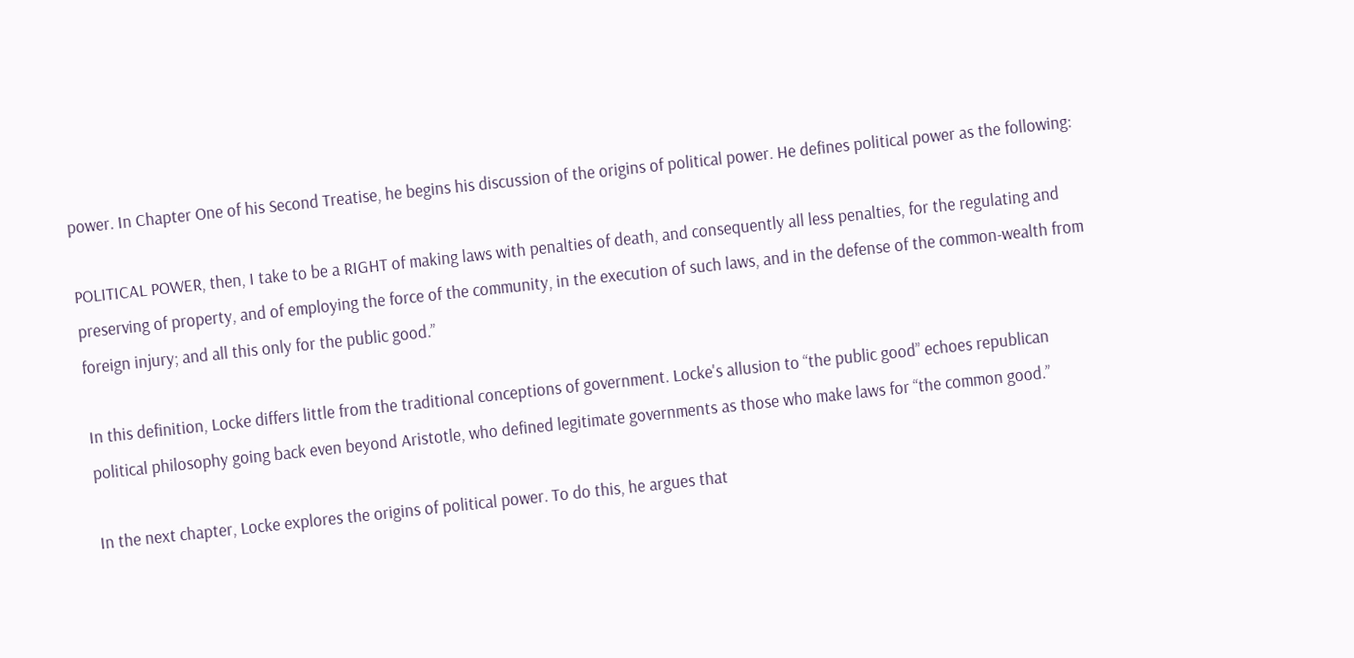power. In Chapter One of his Second Treatise, he begins his discussion of the origins of political power. He defines political power as the following:

POLITICAL POWER, then, I take to be a RIGHT of making laws with penalties of death, and consequently all less penalties, for the regulating and preserving of property, and of employing the force of the community, in the execution of such laws, and in the defense of the common-wealth from foreign injury; and all this only for the public good.”

In this definition, Locke differs little from the traditional conceptions of government. Locke's allusion to “the public good” echoes republican political philosophy going back even beyond Aristotle, who defined legitimate governments as those who make laws for “the common good.”

In the next chapter, Locke explores the origins of political power. To do this, he argues that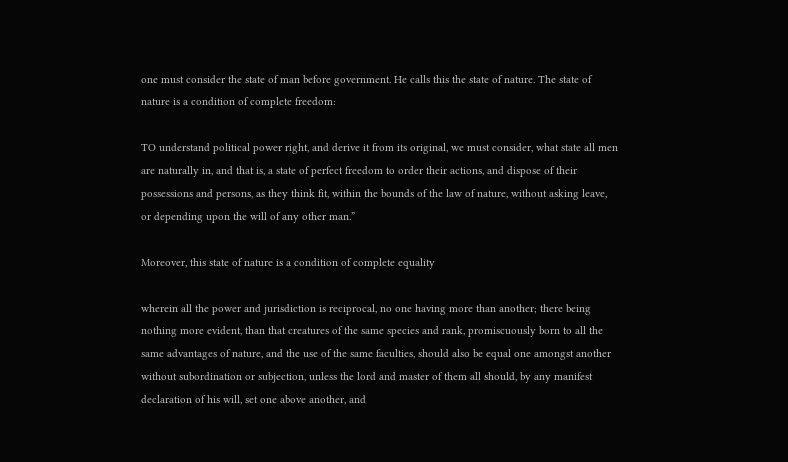one must consider the state of man before government. He calls this the state of nature. The state of nature is a condition of complete freedom:

TO understand political power right, and derive it from its original, we must consider, what state all men are naturally in, and that is, a state of perfect freedom to order their actions, and dispose of their possessions and persons, as they think fit, within the bounds of the law of nature, without asking leave, or depending upon the will of any other man.”

Moreover, this state of nature is a condition of complete equality

wherein all the power and jurisdiction is reciprocal, no one having more than another; there being nothing more evident, than that creatures of the same species and rank, promiscuously born to all the same advantages of nature, and the use of the same faculties, should also be equal one amongst another without subordination or subjection, unless the lord and master of them all should, by any manifest declaration of his will, set one above another, and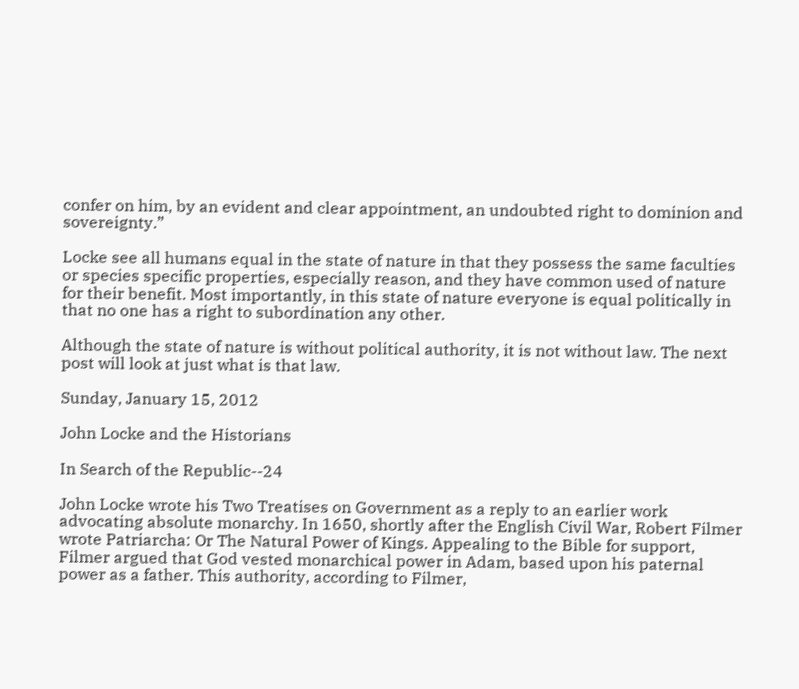confer on him, by an evident and clear appointment, an undoubted right to dominion and sovereignty.”

Locke see all humans equal in the state of nature in that they possess the same faculties or species specific properties, especially reason, and they have common used of nature for their benefit. Most importantly, in this state of nature everyone is equal politically in that no one has a right to subordination any other.

Although the state of nature is without political authority, it is not without law. The next post will look at just what is that law.

Sunday, January 15, 2012

John Locke and the Historians

In Search of the Republic--24

John Locke wrote his Two Treatises on Government as a reply to an earlier work advocating absolute monarchy. In 1650, shortly after the English Civil War, Robert Filmer wrote Patriarcha: Or The Natural Power of Kings. Appealing to the Bible for support, Filmer argued that God vested monarchical power in Adam, based upon his paternal power as a father. This authority, according to Filmer,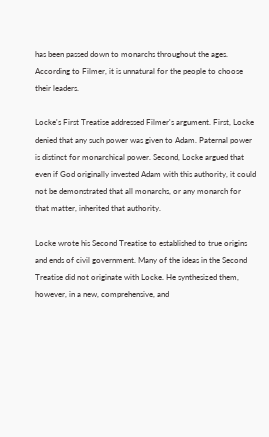has been passed down to monarchs throughout the ages. According to Filmer, it is unnatural for the people to choose their leaders.

Locke's First Treatise addressed Filmer's argument. First, Locke denied that any such power was given to Adam. Paternal power is distinct for monarchical power. Second, Locke argued that even if God originally invested Adam with this authority, it could not be demonstrated that all monarchs, or any monarch for that matter, inherited that authority.

Locke wrote his Second Treatise to established to true origins and ends of civil government. Many of the ideas in the Second Treatise did not originate with Locke. He synthesized them, however, in a new, comprehensive, and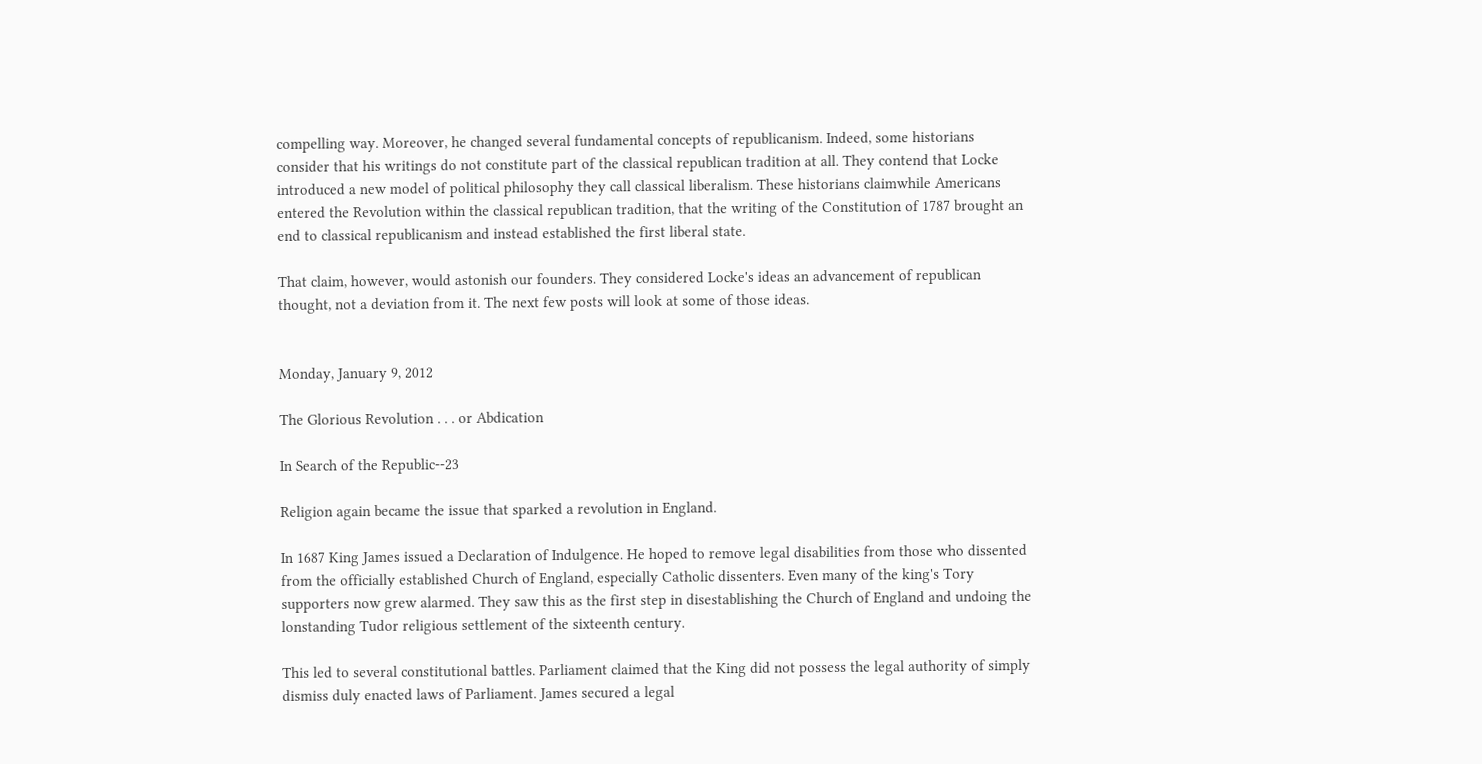compelling way. Moreover, he changed several fundamental concepts of republicanism. Indeed, some historians  consider that his writings do not constitute part of the classical republican tradition at all. They contend that Locke introduced a new model of political philosophy they call classical liberalism. These historians claimwhile Americans entered the Revolution within the classical republican tradition, that the writing of the Constitution of 1787 brought an end to classical republicanism and instead established the first liberal state.

That claim, however, would astonish our founders. They considered Locke's ideas an advancement of republican thought, not a deviation from it. The next few posts will look at some of those ideas.


Monday, January 9, 2012

The Glorious Revolution . . . or Abdication

In Search of the Republic--23

Religion again became the issue that sparked a revolution in England.

In 1687 King James issued a Declaration of Indulgence. He hoped to remove legal disabilities from those who dissented from the officially established Church of England, especially Catholic dissenters. Even many of the king's Tory supporters now grew alarmed. They saw this as the first step in disestablishing the Church of England and undoing the lonstanding Tudor religious settlement of the sixteenth century.

This led to several constitutional battles. Parliament claimed that the King did not possess the legal authority of simply dismiss duly enacted laws of Parliament. James secured a legal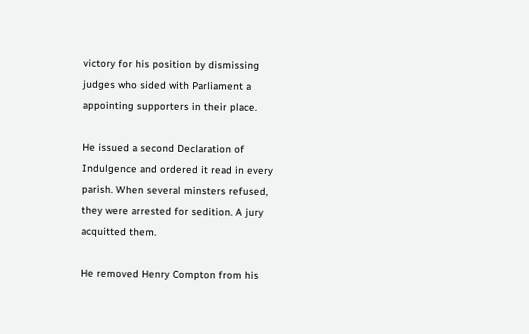victory for his position by dismissing judges who sided with Parliament a appointing supporters in their place.

He issued a second Declaration of Indulgence and ordered it read in every parish. When several minsters refused, they were arrested for sedition. A jury acquitted them.

He removed Henry Compton from his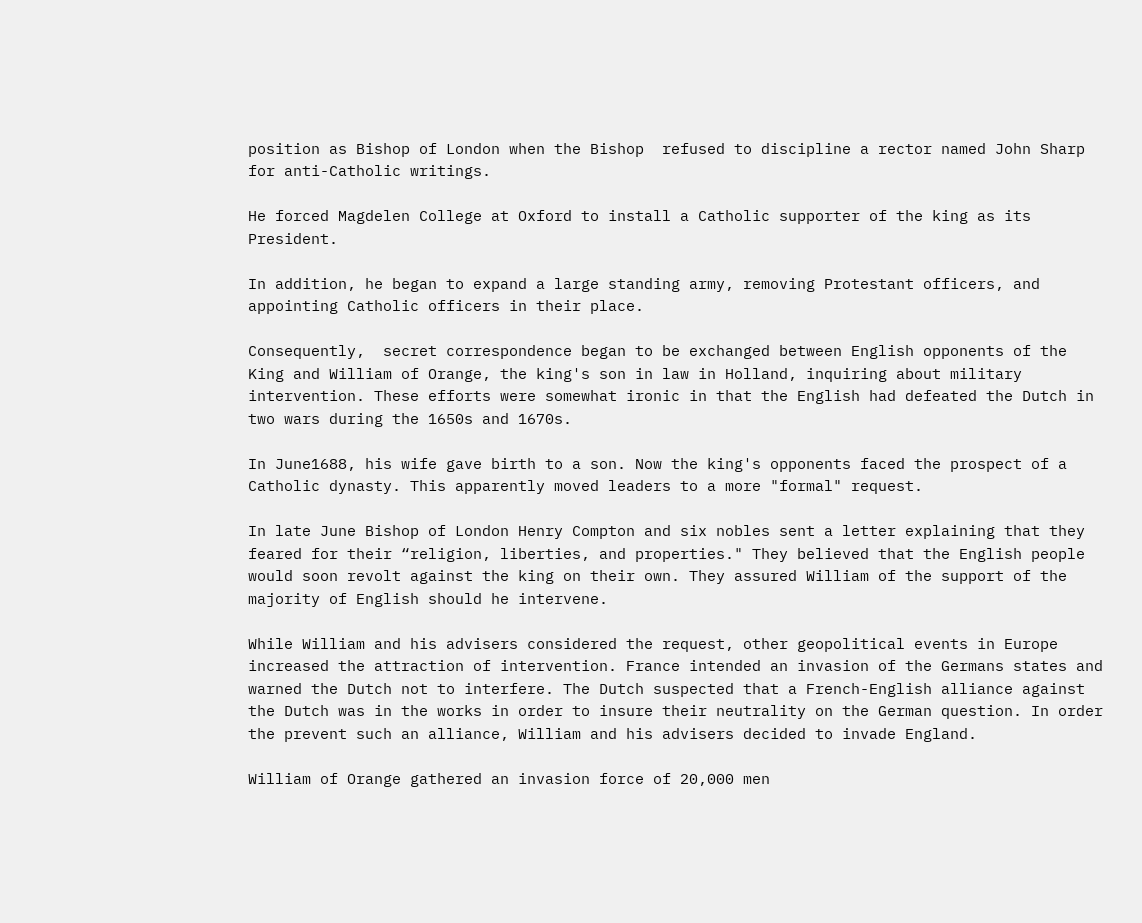position as Bishop of London when the Bishop  refused to discipline a rector named John Sharp for anti-Catholic writings.

He forced Magdelen College at Oxford to install a Catholic supporter of the king as its President.

In addition, he began to expand a large standing army, removing Protestant officers, and  appointing Catholic officers in their place.

Consequently,  secret correspondence began to be exchanged between English opponents of the King and William of Orange, the king's son in law in Holland, inquiring about military intervention. These efforts were somewhat ironic in that the English had defeated the Dutch in two wars during the 1650s and 1670s.

In June1688, his wife gave birth to a son. Now the king's opponents faced the prospect of a Catholic dynasty. This apparently moved leaders to a more "formal" request.

In late June Bishop of London Henry Compton and six nobles sent a letter explaining that they feared for their “religion, liberties, and properties." They believed that the English people would soon revolt against the king on their own. They assured William of the support of the majority of English should he intervene.

While William and his advisers considered the request, other geopolitical events in Europe increased the attraction of intervention. France intended an invasion of the Germans states and warned the Dutch not to interfere. The Dutch suspected that a French-English alliance against the Dutch was in the works in order to insure their neutrality on the German question. In order the prevent such an alliance, William and his advisers decided to invade England.

William of Orange gathered an invasion force of 20,000 men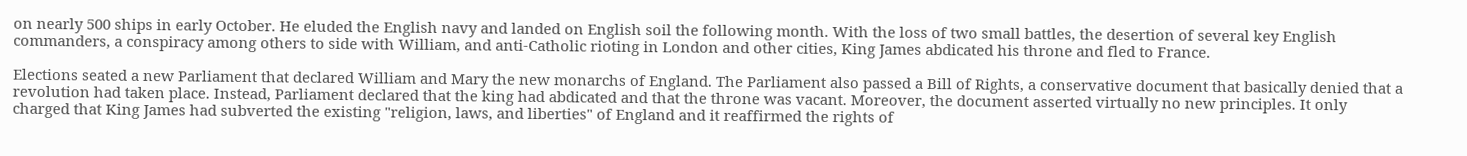on nearly 500 ships in early October. He eluded the English navy and landed on English soil the following month. With the loss of two small battles, the desertion of several key English commanders, a conspiracy among others to side with William, and anti-Catholic rioting in London and other cities, King James abdicated his throne and fled to France.

Elections seated a new Parliament that declared William and Mary the new monarchs of England. The Parliament also passed a Bill of Rights, a conservative document that basically denied that a revolution had taken place. Instead, Parliament declared that the king had abdicated and that the throne was vacant. Moreover, the document asserted virtually no new principles. It only charged that King James had subverted the existing "religion, laws, and liberties" of England and it reaffirmed the rights of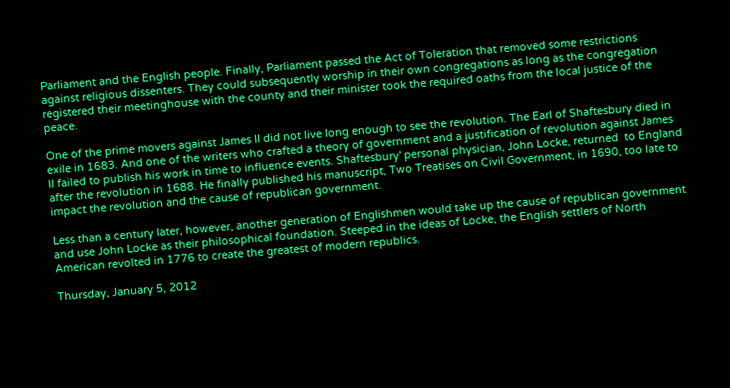Parliament and the English people. Finally, Parliament passed the Act of Toleration that removed some restrictions against religious dissenters. They could subsequently worship in their own congregations as long as the congregation registered their meetinghouse with the county and their minister took the required oaths from the local justice of the peace.

One of the prime movers against James II did not live long enough to see the revolution. The Earl of Shaftesbury died in exile in 1683. And one of the writers who crafted a theory of government and a justification of revolution against James II failed to publish his work in time to influence events. Shaftesbury' personal physician, John Locke, returned  to England after the revolution in 1688. He finally published his manuscript, Two Treatises on Civil Government, in 1690, too late to impact the revolution and the cause of republican government.

Less than a century later, however, another generation of Englishmen would take up the cause of republican government and use John Locke as their philosophical foundation. Steeped in the ideas of Locke, the English settlers of North American revolted in 1776 to create the greatest of modern republics.

Thursday, January 5, 2012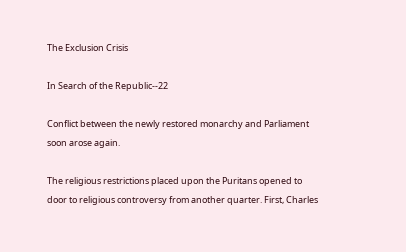The Exclusion Crisis

In Search of the Republic--22

Conflict between the newly restored monarchy and Parliament soon arose again.

The religious restrictions placed upon the Puritans opened to door to religious controversy from another quarter. First, Charles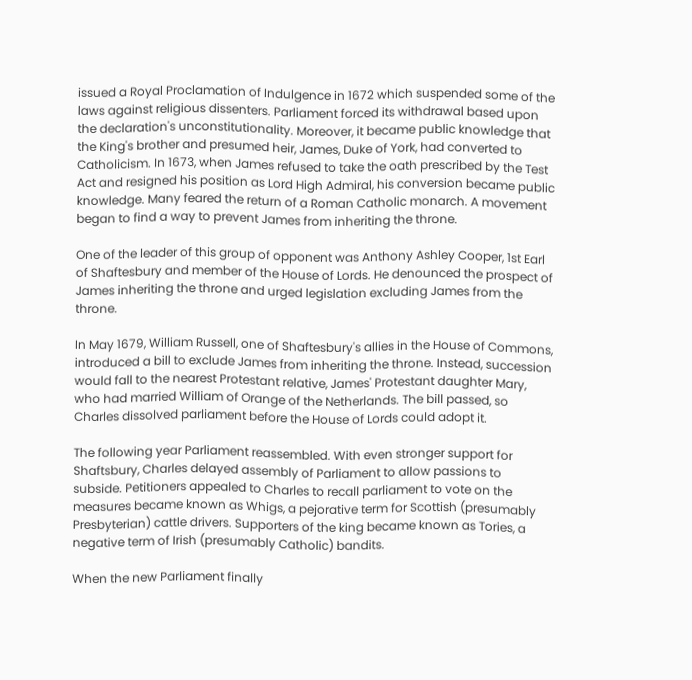issued a Royal Proclamation of Indulgence in 1672 which suspended some of the laws against religious dissenters. Parliament forced its withdrawal based upon the declaration's unconstitutionality. Moreover, it became public knowledge that the King's brother and presumed heir, James, Duke of York, had converted to Catholicism. In 1673, when James refused to take the oath prescribed by the Test Act and resigned his position as Lord High Admiral, his conversion became public knowledge. Many feared the return of a Roman Catholic monarch. A movement began to find a way to prevent James from inheriting the throne.

One of the leader of this group of opponent was Anthony Ashley Cooper, 1st Earl of Shaftesbury and member of the House of Lords. He denounced the prospect of James inheriting the throne and urged legislation excluding James from the throne.

In May 1679, William Russell, one of Shaftesbury's allies in the House of Commons, introduced a bill to exclude James from inheriting the throne. Instead, succession would fall to the nearest Protestant relative, James' Protestant daughter Mary, who had married William of Orange of the Netherlands. The bill passed, so Charles dissolved parliament before the House of Lords could adopt it.

The following year Parliament reassembled. With even stronger support for Shaftsbury, Charles delayed assembly of Parliament to allow passions to subside. Petitioners appealed to Charles to recall parliament to vote on the measures became known as Whigs, a pejorative term for Scottish (presumably Presbyterian) cattle drivers. Supporters of the king became known as Tories, a negative term of Irish (presumably Catholic) bandits.

When the new Parliament finally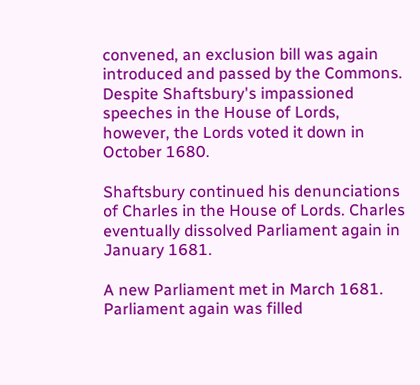convened, an exclusion bill was again introduced and passed by the Commons. Despite Shaftsbury's impassioned speeches in the House of Lords, however, the Lords voted it down in October 1680.

Shaftsbury continued his denunciations of Charles in the House of Lords. Charles eventually dissolved Parliament again in January 1681.

A new Parliament met in March 1681. Parliament again was filled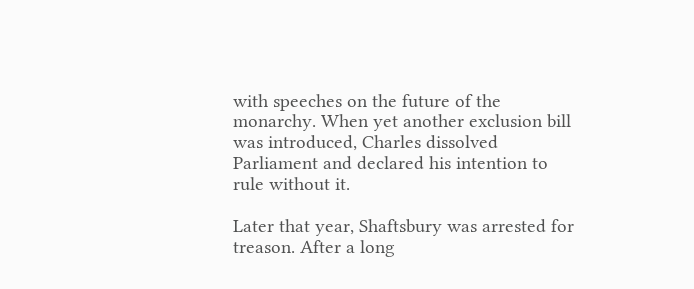with speeches on the future of the monarchy. When yet another exclusion bill was introduced, Charles dissolved Parliament and declared his intention to rule without it.

Later that year, Shaftsbury was arrested for treason. After a long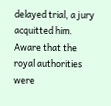delayed trial, a jury acquitted him. Aware that the royal authorities were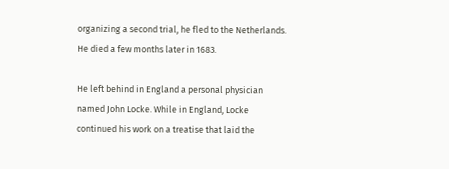organizing a second trial, he fled to the Netherlands. He died a few months later in 1683.

He left behind in England a personal physician named John Locke. While in England, Locke continued his work on a treatise that laid the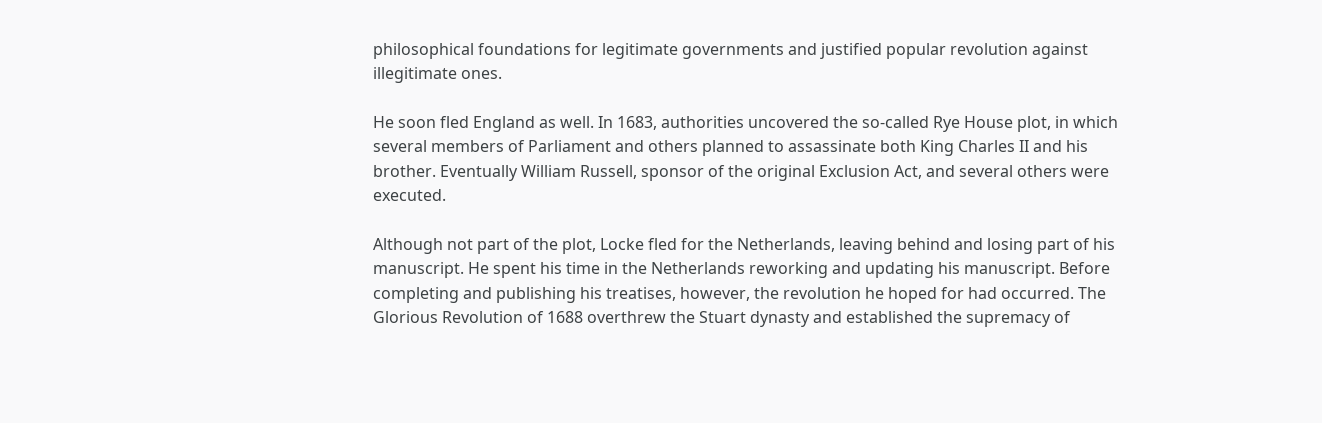philosophical foundations for legitimate governments and justified popular revolution against illegitimate ones.

He soon fled England as well. In 1683, authorities uncovered the so-called Rye House plot, in which several members of Parliament and others planned to assassinate both King Charles II and his brother. Eventually William Russell, sponsor of the original Exclusion Act, and several others were executed.

Although not part of the plot, Locke fled for the Netherlands, leaving behind and losing part of his manuscript. He spent his time in the Netherlands reworking and updating his manuscript. Before completing and publishing his treatises, however, the revolution he hoped for had occurred. The Glorious Revolution of 1688 overthrew the Stuart dynasty and established the supremacy of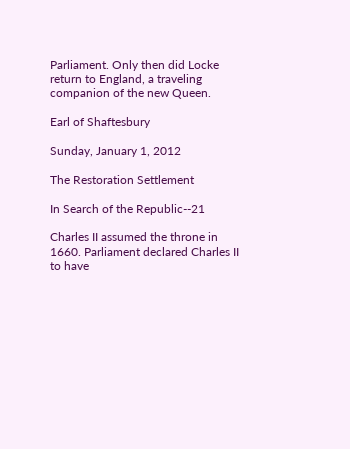Parliament. Only then did Locke return to England, a traveling companion of the new Queen.

Earl of Shaftesbury

Sunday, January 1, 2012

The Restoration Settlement

In Search of the Republic--21

Charles II assumed the throne in 1660. Parliament declared Charles II to have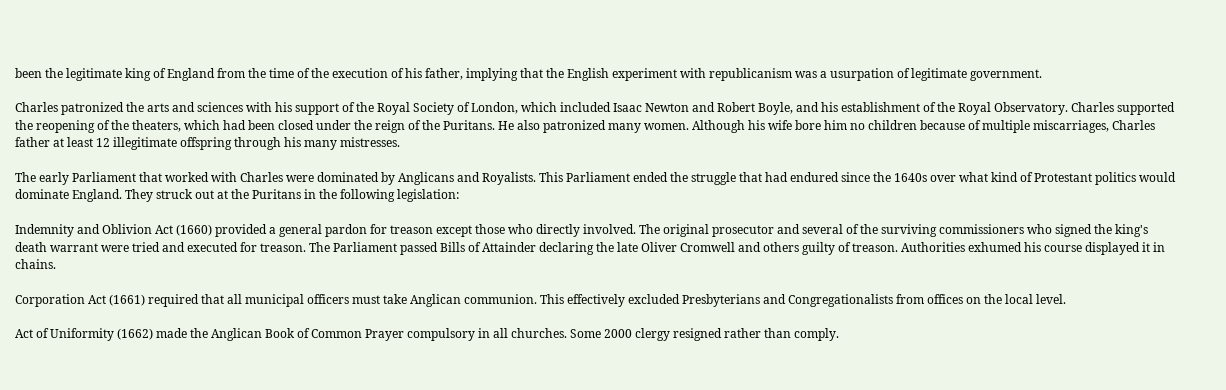been the legitimate king of England from the time of the execution of his father, implying that the English experiment with republicanism was a usurpation of legitimate government.

Charles patronized the arts and sciences with his support of the Royal Society of London, which included Isaac Newton and Robert Boyle, and his establishment of the Royal Observatory. Charles supported the reopening of the theaters, which had been closed under the reign of the Puritans. He also patronized many women. Although his wife bore him no children because of multiple miscarriages, Charles father at least 12 illegitimate offspring through his many mistresses.

The early Parliament that worked with Charles were dominated by Anglicans and Royalists. This Parliament ended the struggle that had endured since the 1640s over what kind of Protestant politics would dominate England. They struck out at the Puritans in the following legislation:

Indemnity and Oblivion Act (1660) provided a general pardon for treason except those who directly involved. The original prosecutor and several of the surviving commissioners who signed the king's death warrant were tried and executed for treason. The Parliament passed Bills of Attainder declaring the late Oliver Cromwell and others guilty of treason. Authorities exhumed his course displayed it in chains.

Corporation Act (1661) required that all municipal officers must take Anglican communion. This effectively excluded Presbyterians and Congregationalists from offices on the local level.

Act of Uniformity (1662) made the Anglican Book of Common Prayer compulsory in all churches. Some 2000 clergy resigned rather than comply.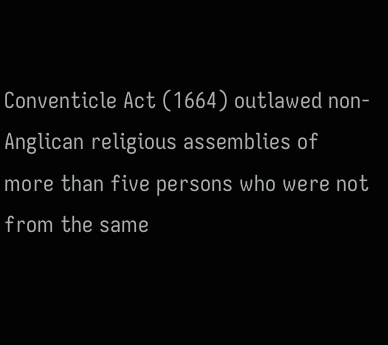Conventicle Act (1664) outlawed non-Anglican religious assemblies of more than five persons who were not from the same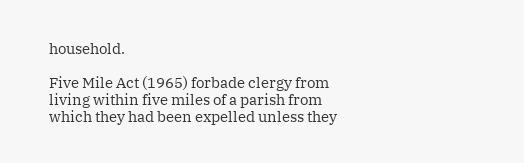household.

Five Mile Act (1965) forbade clergy from living within five miles of a parish from which they had been expelled unless they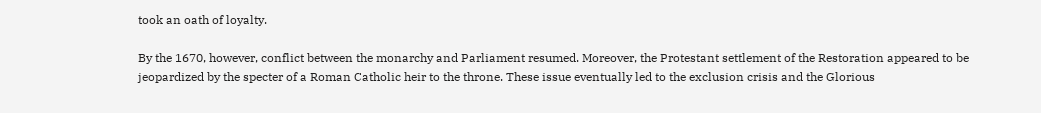took an oath of loyalty.

By the 1670, however, conflict between the monarchy and Parliament resumed. Moreover, the Protestant settlement of the Restoration appeared to be jeopardized by the specter of a Roman Catholic heir to the throne. These issue eventually led to the exclusion crisis and the Glorious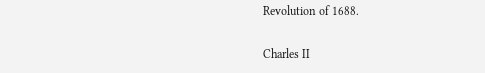Revolution of 1688.

Charles II